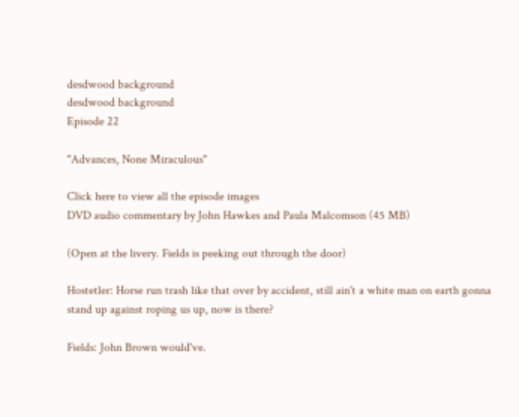desdwood background
desdwood background
Episode 22

"Advances, None Miraculous"

Click here to view all the episode images
DVD audio commentary by John Hawkes and Paula Malcomson (45 MB)

(Open at the livery. Fields is peeking out through the door)

Hostetler: Horse run trash like that over by accident, still ain't a white man on earth gonna stand up against roping us up, now is there?

Fields: John Brown would've.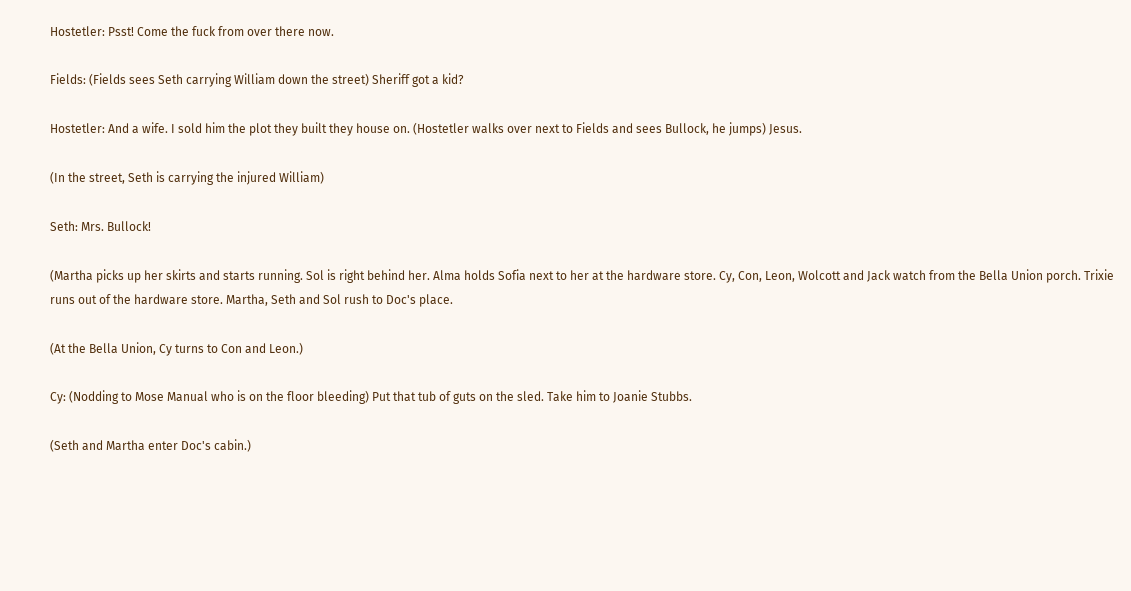Hostetler: Psst! Come the fuck from over there now.

Fields: (Fields sees Seth carrying William down the street) Sheriff got a kid?

Hostetler: And a wife. I sold him the plot they built they house on. (Hostetler walks over next to Fields and sees Bullock, he jumps) Jesus.

(In the street, Seth is carrying the injured William)

Seth: Mrs. Bullock!

(Martha picks up her skirts and starts running. Sol is right behind her. Alma holds Sofia next to her at the hardware store. Cy, Con, Leon, Wolcott and Jack watch from the Bella Union porch. Trixie runs out of the hardware store. Martha, Seth and Sol rush to Doc's place.

(At the Bella Union, Cy turns to Con and Leon.)

Cy: (Nodding to Mose Manual who is on the floor bleeding) Put that tub of guts on the sled. Take him to Joanie Stubbs.

(Seth and Martha enter Doc's cabin.)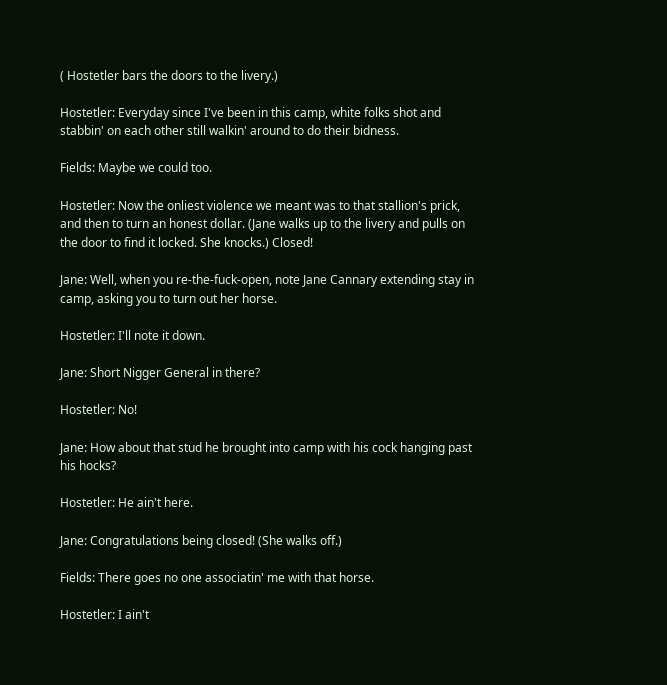( Hostetler bars the doors to the livery.)

Hostetler: Everyday since I've been in this camp, white folks shot and stabbin' on each other still walkin' around to do their bidness.

Fields: Maybe we could too.

Hostetler: Now the onliest violence we meant was to that stallion's prick, and then to turn an honest dollar. (Jane walks up to the livery and pulls on the door to find it locked. She knocks.) Closed!

Jane: Well, when you re-the-fuck-open, note Jane Cannary extending stay in camp, asking you to turn out her horse.

Hostetler: I'll note it down.

Jane: Short Nigger General in there?

Hostetler: No!

Jane: How about that stud he brought into camp with his cock hanging past his hocks?

Hostetler: He ain't here.

Jane: Congratulations being closed! (She walks off.)

Fields: There goes no one associatin' me with that horse.

Hostetler: I ain't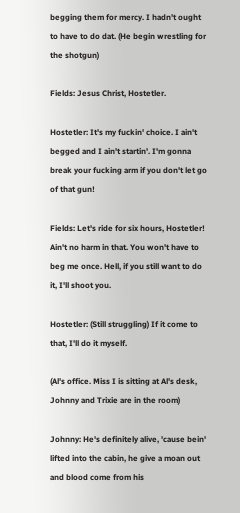begging them for mercy. I hadn't ought to have to do dat. (He begin wrestling for the shotgun)

Fields: Jesus Christ, Hostetler.

Hostetler: It's my fuckin' choice. I ain't begged and I ain't startin'. I'm gonna break your fucking arm if you don't let go of that gun!

Fields: Let's ride for six hours, Hostetler! Ain't no harm in that. You won't have to beg me once. Hell, if you still want to do it, I'll shoot you.

Hostetler: (Still struggling) If it come to that, I'll do it myself.

(Al's office. Miss I is sitting at Al's desk, Johnny and Trixie are in the room)

Johnny: He's definitely alive, 'cause bein' lifted into the cabin, he give a moan out and blood come from his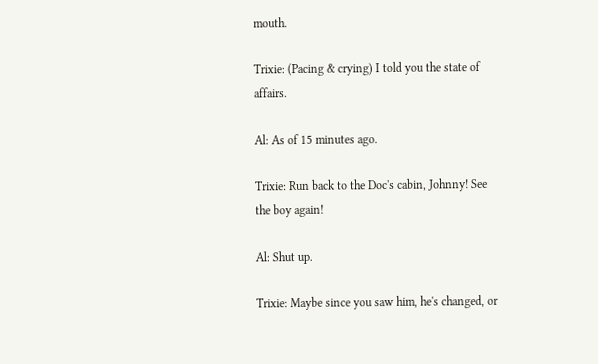mouth.

Trixie: (Pacing & crying) I told you the state of affairs.

Al: As of 15 minutes ago.

Trixie: Run back to the Doc's cabin, Johnny! See the boy again!

Al: Shut up.

Trixie: Maybe since you saw him, he's changed, or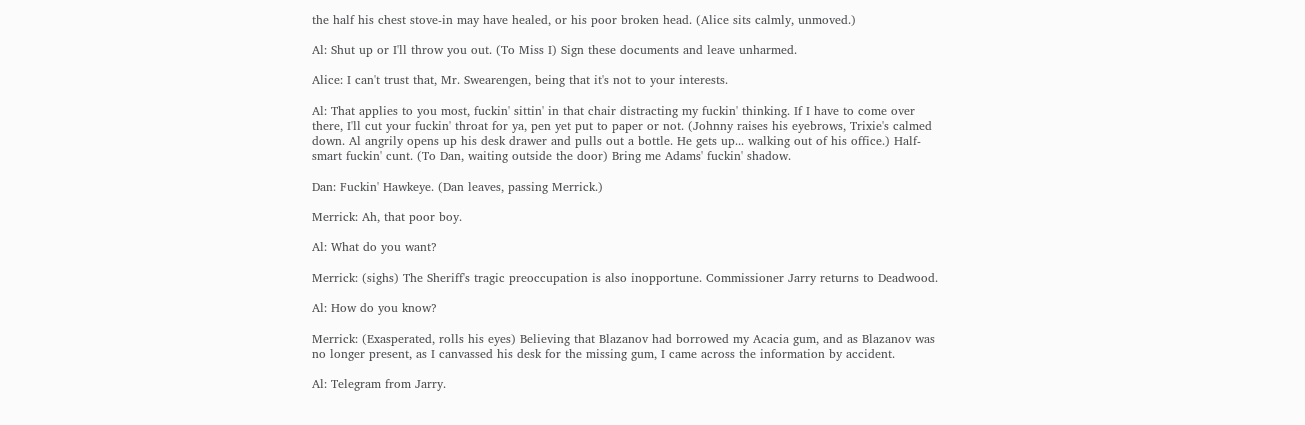the half his chest stove-in may have healed, or his poor broken head. (Alice sits calmly, unmoved.)

Al: Shut up or I'll throw you out. (To Miss I) Sign these documents and leave unharmed.

Alice: I can't trust that, Mr. Swearengen, being that it's not to your interests.

Al: That applies to you most, fuckin' sittin' in that chair distracting my fuckin' thinking. If I have to come over there, I'll cut your fuckin' throat for ya, pen yet put to paper or not. (Johnny raises his eyebrows, Trixie's calmed down. Al angrily opens up his desk drawer and pulls out a bottle. He gets up... walking out of his office.) Half-smart fuckin' cunt. (To Dan, waiting outside the door) Bring me Adams' fuckin' shadow.

Dan: Fuckin' Hawkeye. (Dan leaves, passing Merrick.)

Merrick: Ah, that poor boy.

Al: What do you want?

Merrick: (sighs) The Sheriff's tragic preoccupation is also inopportune. Commissioner Jarry returns to Deadwood.

Al: How do you know?

Merrick: (Exasperated, rolls his eyes) Believing that Blazanov had borrowed my Acacia gum, and as Blazanov was no longer present, as I canvassed his desk for the missing gum, I came across the information by accident.

Al: Telegram from Jarry.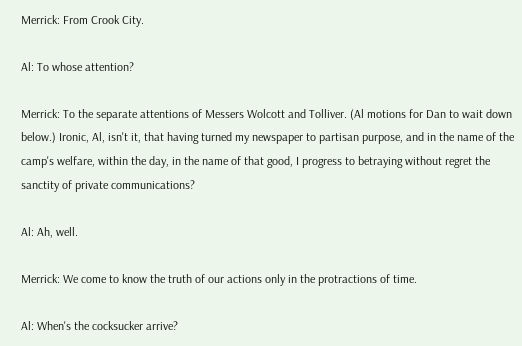Merrick: From Crook City.

Al: To whose attention?

Merrick: To the separate attentions of Messers Wolcott and Tolliver. (Al motions for Dan to wait down below.) Ironic, Al, isn't it, that having turned my newspaper to partisan purpose, and in the name of the camp's welfare, within the day, in the name of that good, I progress to betraying without regret the sanctity of private communications?

Al: Ah, well.

Merrick: We come to know the truth of our actions only in the protractions of time.

Al: When's the cocksucker arrive?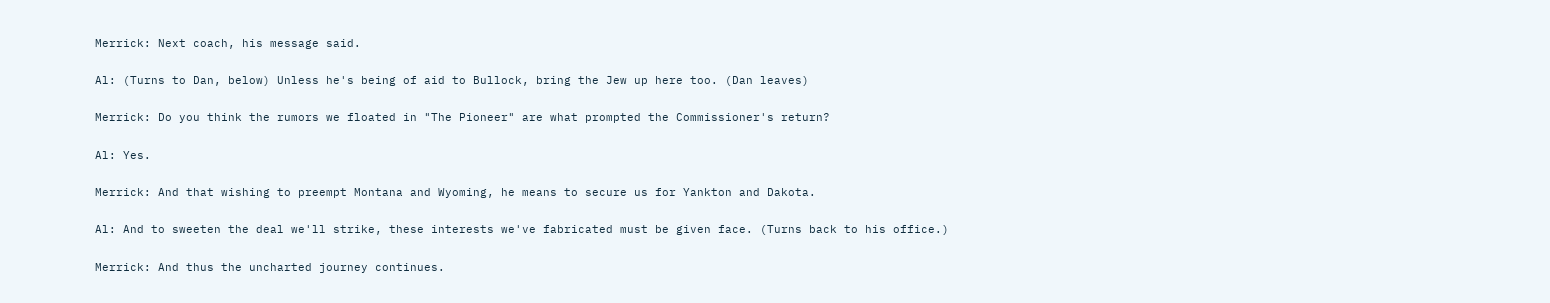Merrick: Next coach, his message said.

Al: (Turns to Dan, below) Unless he's being of aid to Bullock, bring the Jew up here too. (Dan leaves)

Merrick: Do you think the rumors we floated in "The Pioneer" are what prompted the Commissioner's return?

Al: Yes.

Merrick: And that wishing to preempt Montana and Wyoming, he means to secure us for Yankton and Dakota.

Al: And to sweeten the deal we'll strike, these interests we've fabricated must be given face. (Turns back to his office.)

Merrick: And thus the uncharted journey continues.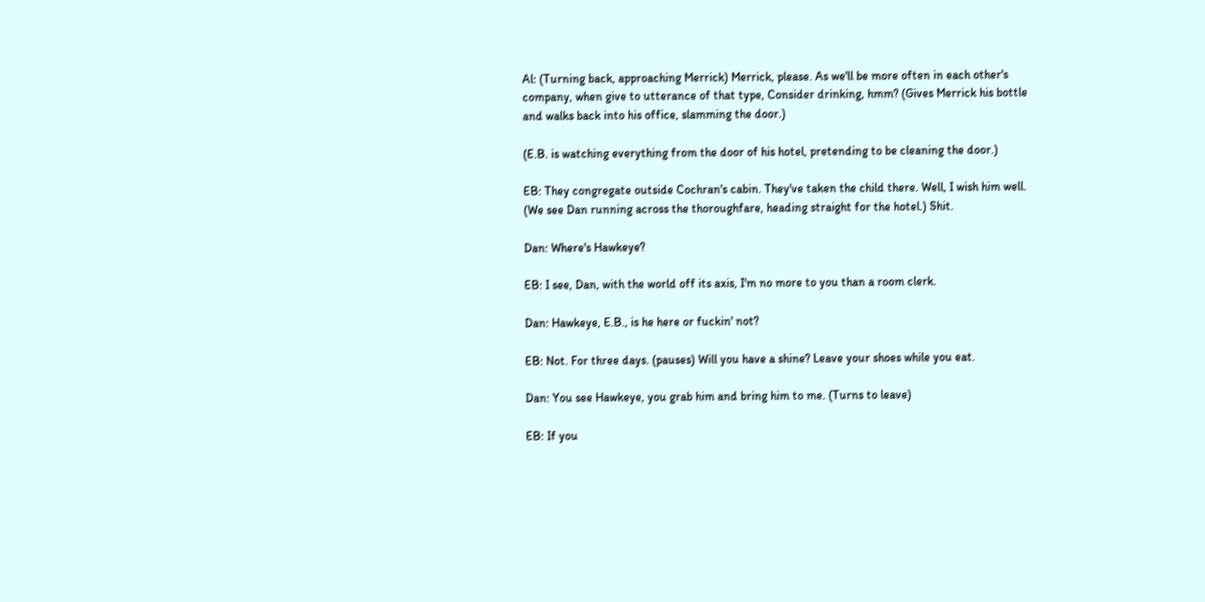Al: (Turning back, approaching Merrick) Merrick, please. As we'll be more often in each other's company, when give to utterance of that type, Consider drinking, hmm? (Gives Merrick his bottle and walks back into his office, slamming the door.)

(E.B. is watching everything from the door of his hotel, pretending to be cleaning the door.)

EB: They congregate outside Cochran's cabin. They've taken the child there. Well, I wish him well. (We see Dan running across the thoroughfare, heading straight for the hotel.) Shit.

Dan: Where's Hawkeye?

EB: I see, Dan, with the world off its axis, I'm no more to you than a room clerk.

Dan: Hawkeye, E.B., is he here or fuckin' not?

EB: Not. For three days. (pauses) Will you have a shine? Leave your shoes while you eat.

Dan: You see Hawkeye, you grab him and bring him to me. (Turns to leave)

EB: If you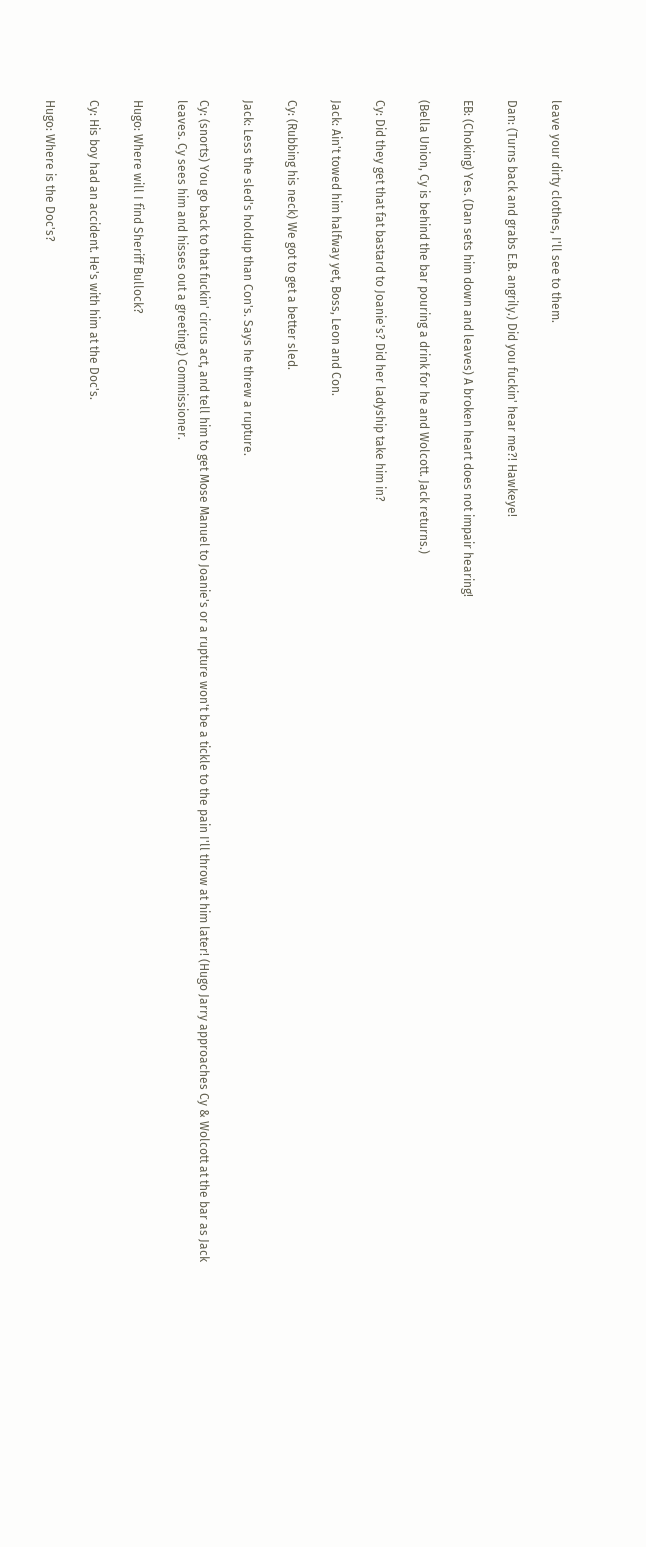leave your dirty clothes, I'll see to them.

Dan: (Turns back and grabs E.B. angrily.) Did you fuckin' hear me?! Hawkeye!

EB: (Choking) Yes. (Dan sets him down and leaves) A broken heart does not impair hearing!

(Bella Union, Cy is behind the bar pouring a drink for he and Wolcott. Jack returns.)

Cy: Did they get that fat bastard to Joanie's? Did her ladyship take him in?

Jack: Ain't towed him halfway yet, Boss, Leon and Con.

Cy: (Rubbing his neck) We got to get a better sled.

Jack: Less the sled's holdup than Con's. Says he threw a rupture.

Cy: (snorts) You go back to that fuckin' circus act, and tell him to get Mose Manuel to Joanie's or a rupture won't be a tickle to the pain I'll throw at him later! (Hugo Jarry approaches Cy & Wolcott at the bar as Jack leaves. Cy sees him and hisses out a greeting.) Commissioner.

Hugo: Where will I find Sheriff Bullock?

Cy: His boy had an accident. He's with him at the Doc's.

Hugo: Where is the Doc's?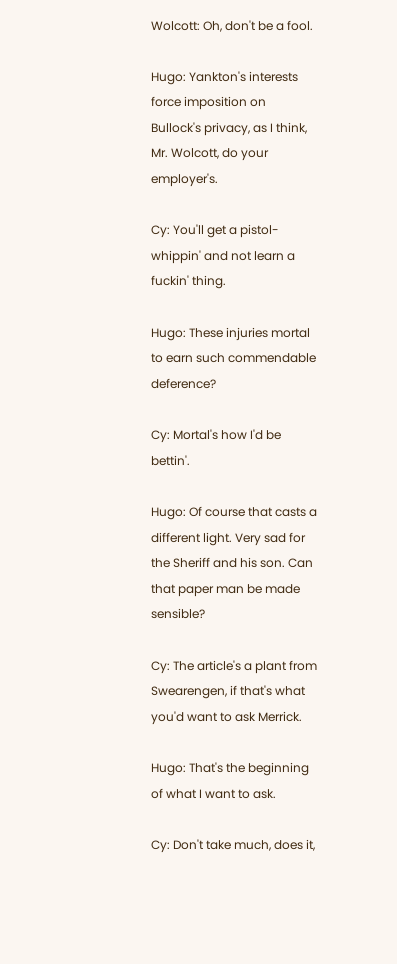Wolcott: Oh, don't be a fool.

Hugo: Yankton's interests force imposition on Bullock's privacy, as I think, Mr. Wolcott, do your employer's.

Cy: You'll get a pistol-whippin' and not learn a fuckin' thing.

Hugo: These injuries mortal to earn such commendable deference?

Cy: Mortal's how I'd be bettin'.

Hugo: Of course that casts a different light. Very sad for the Sheriff and his son. Can that paper man be made sensible?

Cy: The article's a plant from Swearengen, if that's what you'd want to ask Merrick.

Hugo: That's the beginning of what I want to ask.

Cy: Don't take much, does it,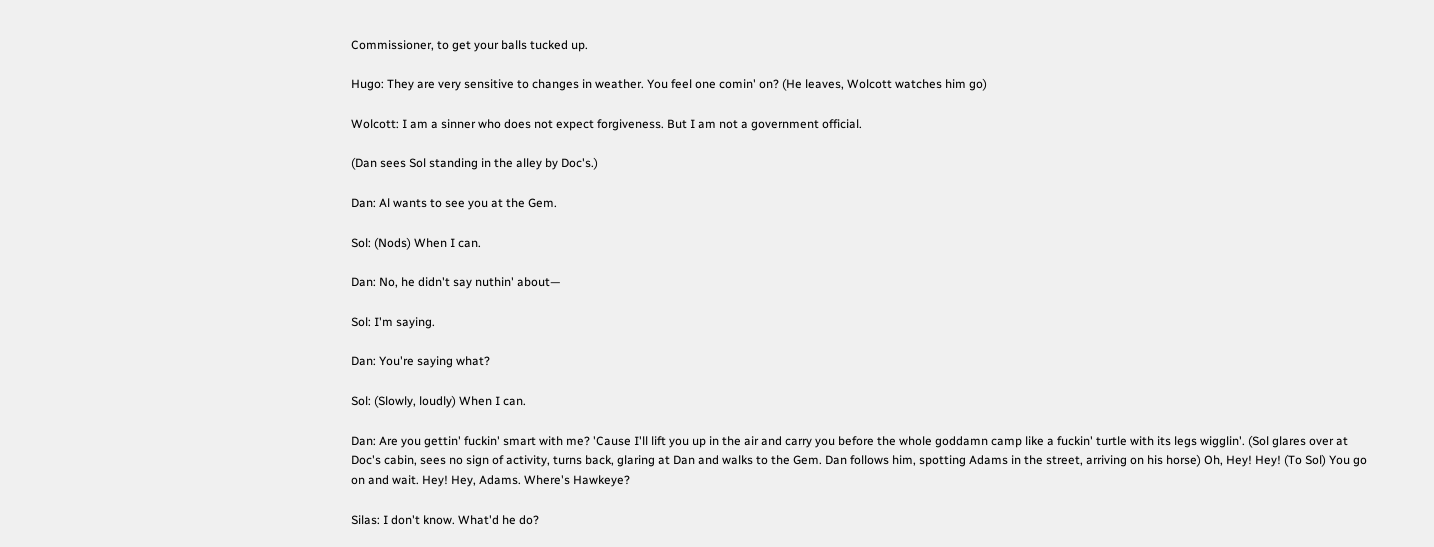Commissioner, to get your balls tucked up.

Hugo: They are very sensitive to changes in weather. You feel one comin' on? (He leaves, Wolcott watches him go)

Wolcott: I am a sinner who does not expect forgiveness. But I am not a government official.

(Dan sees Sol standing in the alley by Doc's.)

Dan: Al wants to see you at the Gem.

Sol: (Nods) When I can.

Dan: No, he didn't say nuthin' about—

Sol: I'm saying.

Dan: You're saying what?

Sol: (Slowly, loudly) When I can.

Dan: Are you gettin' fuckin' smart with me? 'Cause I'll lift you up in the air and carry you before the whole goddamn camp like a fuckin' turtle with its legs wigglin'. (Sol glares over at Doc's cabin, sees no sign of activity, turns back, glaring at Dan and walks to the Gem. Dan follows him, spotting Adams in the street, arriving on his horse) Oh, Hey! Hey! (To Sol) You go on and wait. Hey! Hey, Adams. Where's Hawkeye?

Silas: I don't know. What'd he do?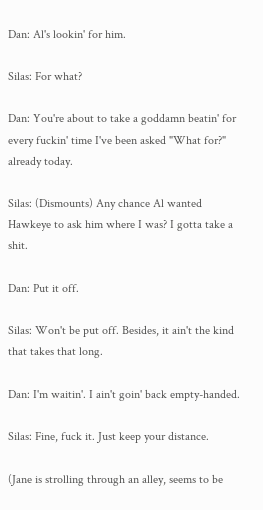Dan: Al's lookin' for him.

Silas: For what?

Dan: You're about to take a goddamn beatin' for every fuckin' time I've been asked "What for?" already today.

Silas: (Dismounts) Any chance Al wanted Hawkeye to ask him where I was? I gotta take a shit.

Dan: Put it off.

Silas: Won't be put off. Besides, it ain't the kind that takes that long.

Dan: I'm waitin'. I ain't goin' back empty-handed.

Silas: Fine, fuck it. Just keep your distance.

(Jane is strolling through an alley, seems to be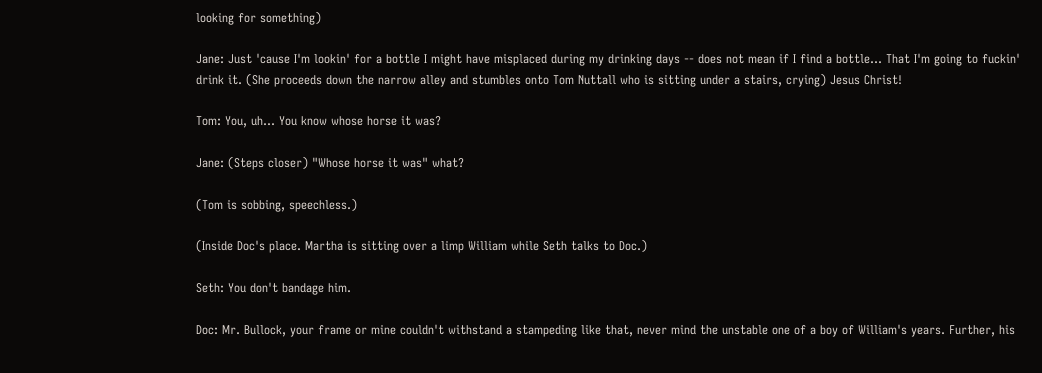looking for something)

Jane: Just 'cause I'm lookin' for a bottle I might have misplaced during my drinking days -- does not mean if I find a bottle... That I'm going to fuckin' drink it. (She proceeds down the narrow alley and stumbles onto Tom Nuttall who is sitting under a stairs, crying) Jesus Christ!

Tom: You, uh... You know whose horse it was?

Jane: (Steps closer) "Whose horse it was" what?

(Tom is sobbing, speechless.)

(Inside Doc's place. Martha is sitting over a limp William while Seth talks to Doc.)

Seth: You don't bandage him.

Doc: Mr. Bullock, your frame or mine couldn't withstand a stampeding like that, never mind the unstable one of a boy of William's years. Further, his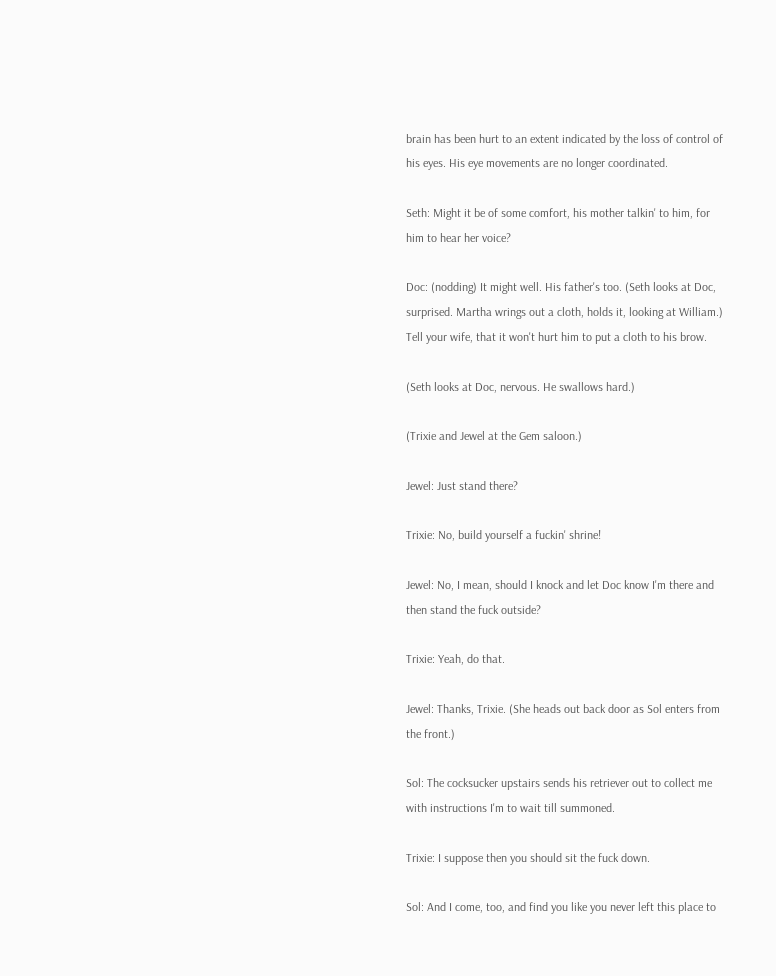brain has been hurt to an extent indicated by the loss of control of his eyes. His eye movements are no longer coordinated.

Seth: Might it be of some comfort, his mother talkin' to him, for him to hear her voice?

Doc: (nodding) It might well. His father's too. (Seth looks at Doc, surprised. Martha wrings out a cloth, holds it, looking at William.) Tell your wife, that it won't hurt him to put a cloth to his brow.

(Seth looks at Doc, nervous. He swallows hard.)

(Trixie and Jewel at the Gem saloon.)

Jewel: Just stand there?

Trixie: No, build yourself a fuckin' shrine!

Jewel: No, I mean, should I knock and let Doc know I'm there and then stand the fuck outside?

Trixie: Yeah, do that.

Jewel: Thanks, Trixie. (She heads out back door as Sol enters from the front.)

Sol: The cocksucker upstairs sends his retriever out to collect me with instructions I'm to wait till summoned.

Trixie: I suppose then you should sit the fuck down.

Sol: And I come, too, and find you like you never left this place to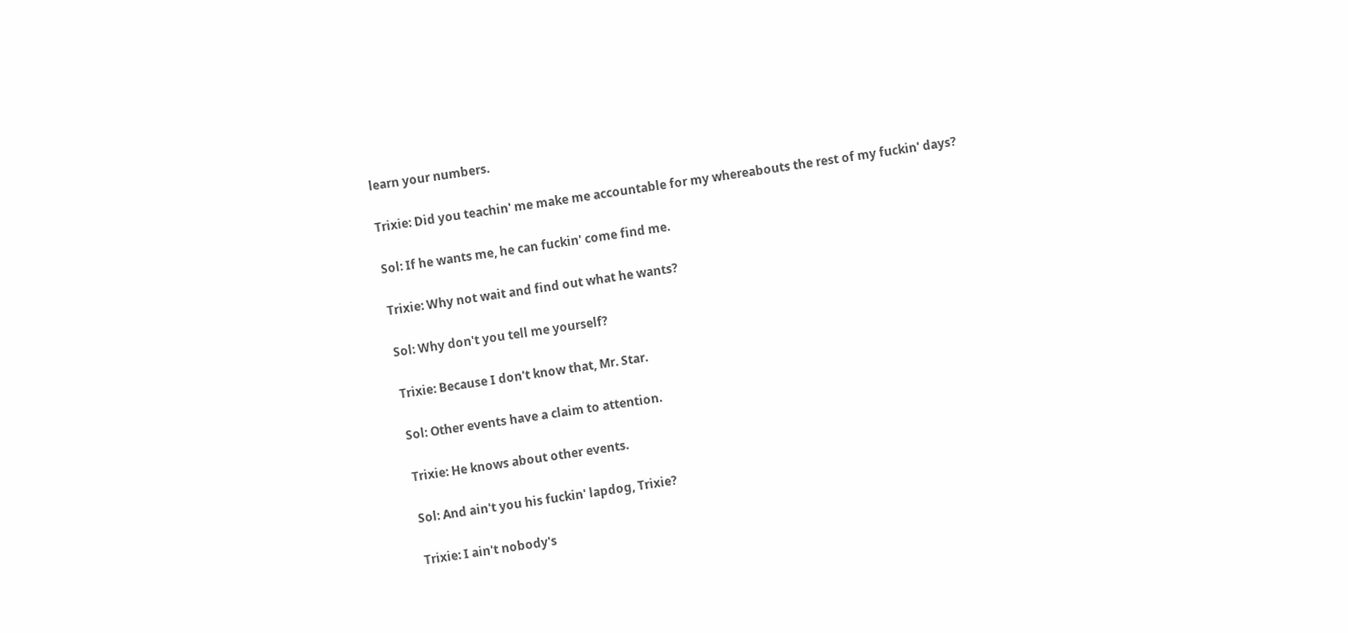learn your numbers.

Trixie: Did you teachin' me make me accountable for my whereabouts the rest of my fuckin' days?

Sol: If he wants me, he can fuckin' come find me.

Trixie: Why not wait and find out what he wants?

Sol: Why don't you tell me yourself?

Trixie: Because I don't know that, Mr. Star.

Sol: Other events have a claim to attention.

Trixie: He knows about other events.

Sol: And ain't you his fuckin' lapdog, Trixie?

Trixie: I ain't nobody's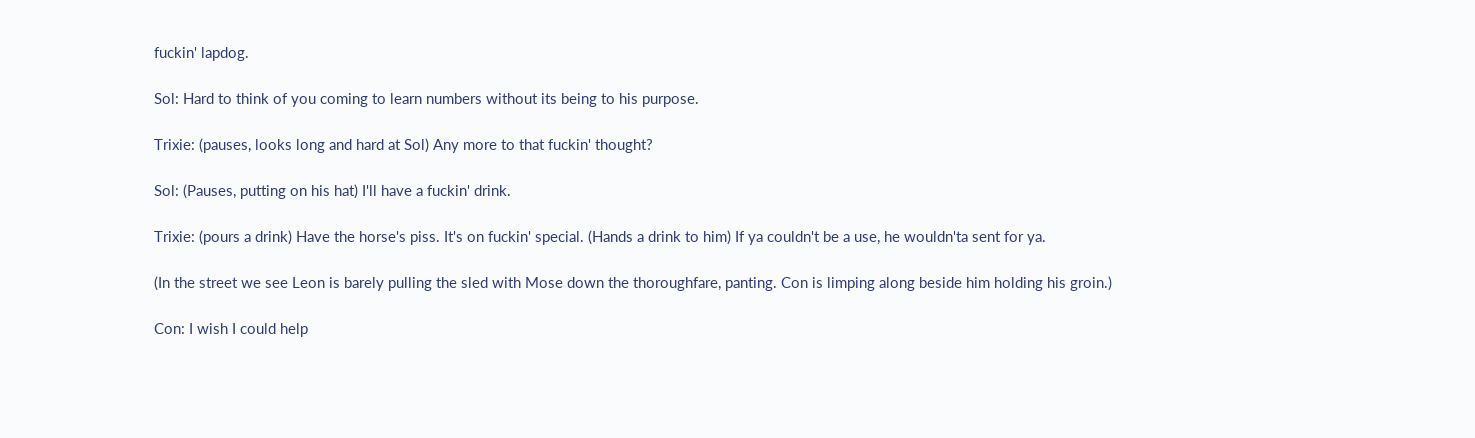fuckin' lapdog.

Sol: Hard to think of you coming to learn numbers without its being to his purpose.

Trixie: (pauses, looks long and hard at Sol) Any more to that fuckin' thought?

Sol: (Pauses, putting on his hat) I'll have a fuckin' drink.

Trixie: (pours a drink) Have the horse's piss. It's on fuckin' special. (Hands a drink to him) If ya couldn't be a use, he wouldn'ta sent for ya.

(In the street we see Leon is barely pulling the sled with Mose down the thoroughfare, panting. Con is limping along beside him holding his groin.)

Con: I wish I could help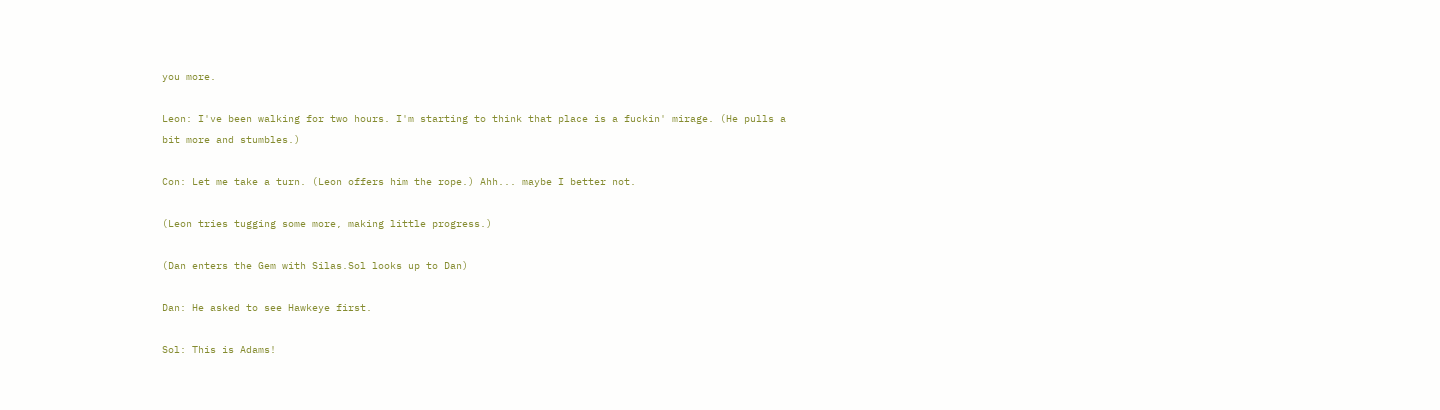you more.

Leon: I've been walking for two hours. I'm starting to think that place is a fuckin' mirage. (He pulls a bit more and stumbles.)

Con: Let me take a turn. (Leon offers him the rope.) Ahh... maybe I better not.

(Leon tries tugging some more, making little progress.)

(Dan enters the Gem with Silas.Sol looks up to Dan)

Dan: He asked to see Hawkeye first.

Sol: This is Adams!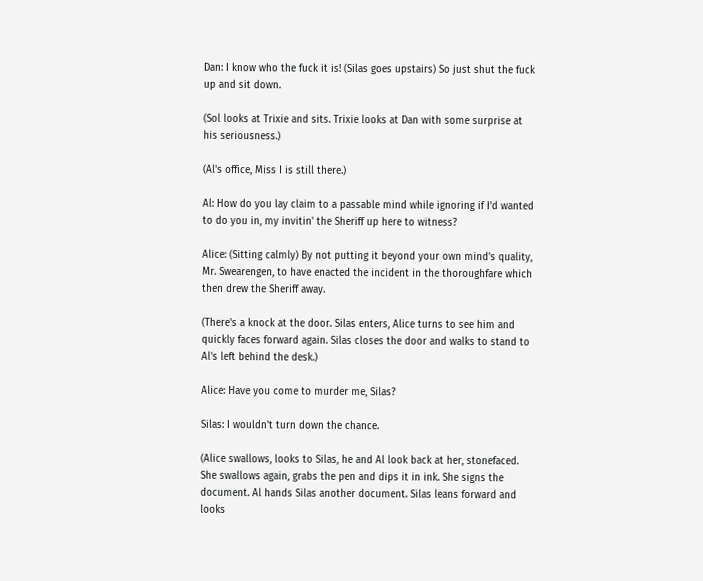Dan: I know who the fuck it is! (Silas goes upstairs) So just shut the fuck up and sit down.

(Sol looks at Trixie and sits. Trixie looks at Dan with some surprise at his seriousness.)

(Al's office, Miss I is still there.)

Al: How do you lay claim to a passable mind while ignoring if I'd wanted to do you in, my invitin' the Sheriff up here to witness?

Alice: (Sitting calmly) By not putting it beyond your own mind's quality, Mr. Swearengen, to have enacted the incident in the thoroughfare which then drew the Sheriff away.

(There's a knock at the door. Silas enters, Alice turns to see him and quickly faces forward again. Silas closes the door and walks to stand to Al's left behind the desk.)

Alice: Have you come to murder me, Silas?

Silas: I wouldn't turn down the chance.

(Alice swallows, looks to Silas, he and Al look back at her, stonefaced. She swallows again, grabs the pen and dips it in ink. She signs the document. Al hands Silas another document. Silas leans forward and looks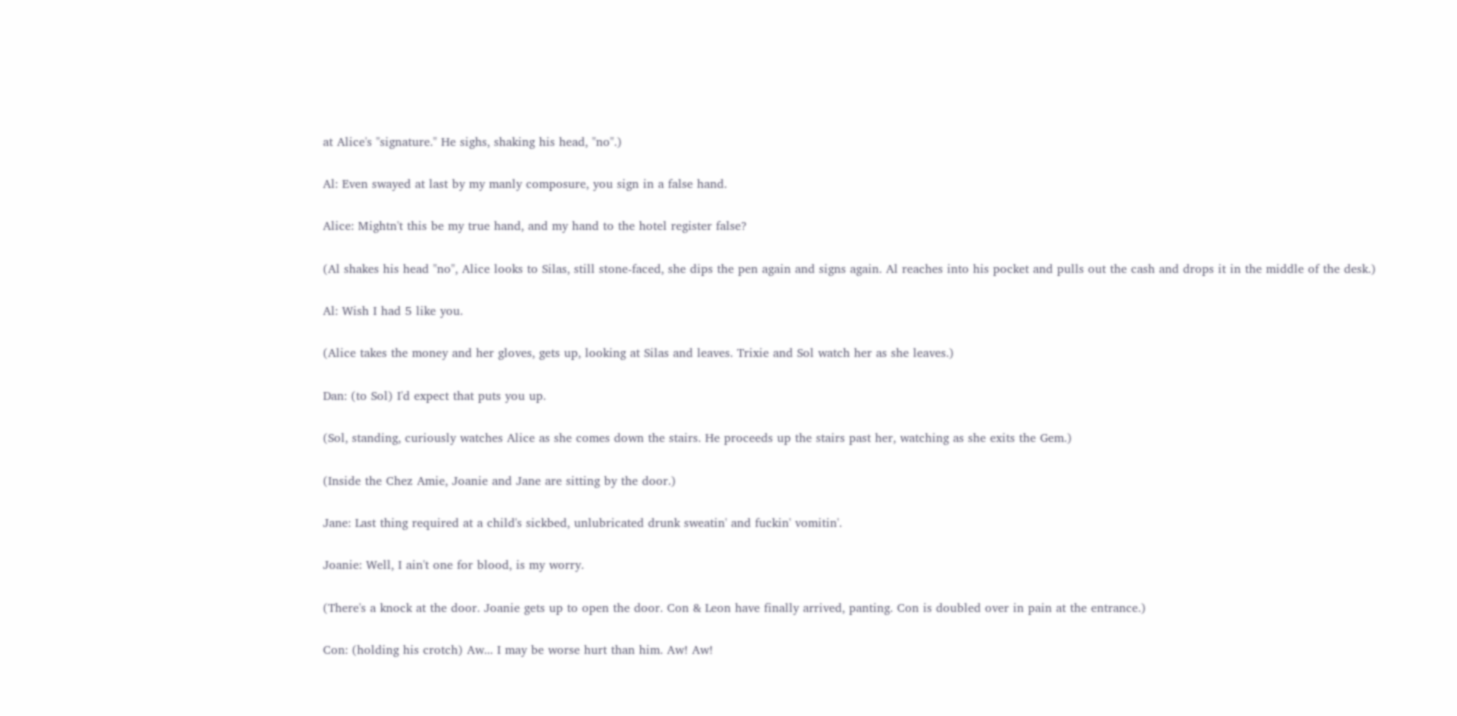at Alice's "signature." He sighs, shaking his head, "no".)

Al: Even swayed at last by my manly composure, you sign in a false hand.

Alice: Mightn't this be my true hand, and my hand to the hotel register false?

(Al shakes his head "no", Alice looks to Silas, still stone-faced, she dips the pen again and signs again. Al reaches into his pocket and pulls out the cash and drops it in the middle of the desk.)

Al: Wish I had 5 like you.

(Alice takes the money and her gloves, gets up, looking at Silas and leaves. Trixie and Sol watch her as she leaves.)

Dan: (to Sol) I'd expect that puts you up.

(Sol, standing, curiously watches Alice as she comes down the stairs. He proceeds up the stairs past her, watching as she exits the Gem.)

(Inside the Chez Amie, Joanie and Jane are sitting by the door.)

Jane: Last thing required at a child's sickbed, unlubricated drunk sweatin' and fuckin' vomitin'.

Joanie: Well, I ain't one for blood, is my worry.

(There's a knock at the door. Joanie gets up to open the door. Con & Leon have finally arrived, panting. Con is doubled over in pain at the entrance.)

Con: (holding his crotch) Aw... I may be worse hurt than him. Aw! Aw!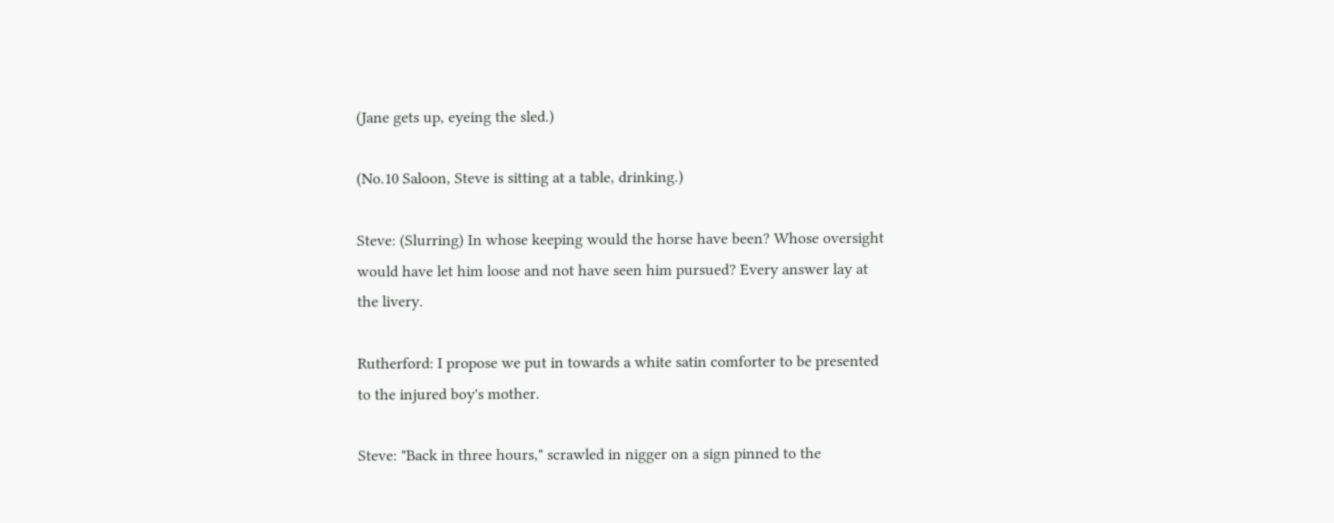(Jane gets up, eyeing the sled.)

(No.10 Saloon, Steve is sitting at a table, drinking.)

Steve: (Slurring) In whose keeping would the horse have been? Whose oversight would have let him loose and not have seen him pursued? Every answer lay at the livery.

Rutherford: I propose we put in towards a white satin comforter to be presented to the injured boy's mother.

Steve: "Back in three hours," scrawled in nigger on a sign pinned to the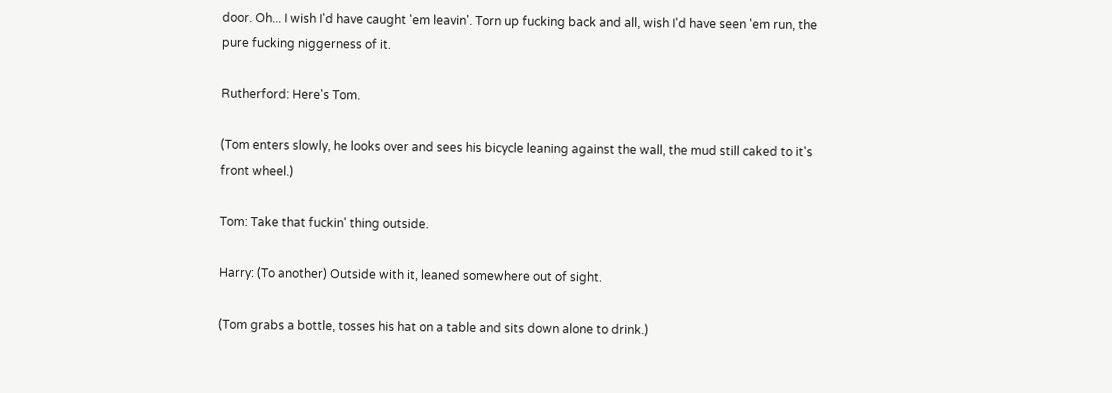door. Oh... I wish I'd have caught 'em leavin'. Torn up fucking back and all, wish I'd have seen 'em run, the pure fucking niggerness of it.

Rutherford: Here's Tom.

(Tom enters slowly, he looks over and sees his bicycle leaning against the wall, the mud still caked to it's front wheel.)

Tom: Take that fuckin' thing outside.

Harry: (To another) Outside with it, leaned somewhere out of sight.

(Tom grabs a bottle, tosses his hat on a table and sits down alone to drink.)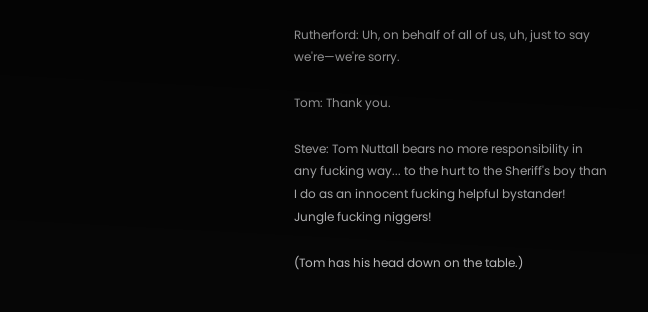Rutherford: Uh, on behalf of all of us, uh, just to say we're—we're sorry.

Tom: Thank you.

Steve: Tom Nuttall bears no more responsibility in any fucking way... to the hurt to the Sheriff's boy than I do as an innocent fucking helpful bystander! Jungle fucking niggers!

(Tom has his head down on the table.)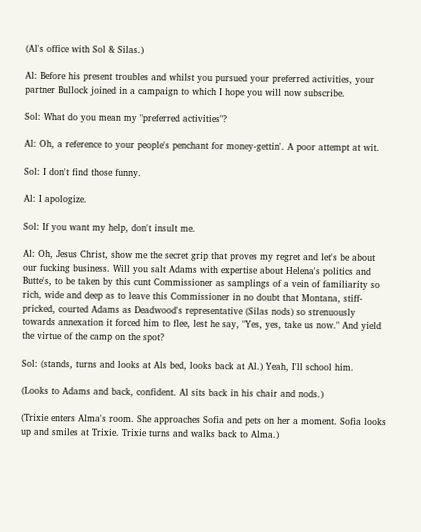(Al's office with Sol & Silas.)

Al: Before his present troubles and whilst you pursued your preferred activities, your partner Bullock joined in a campaign to which I hope you will now subscribe.

Sol: What do you mean my "preferred activities"?

Al: Oh, a reference to your people's penchant for money-gettin'. A poor attempt at wit.

Sol: I don't find those funny.

Al: I apologize.

Sol: If you want my help, don't insult me.

Al: Oh, Jesus Christ, show me the secret grip that proves my regret and let's be about our fucking business. Will you salt Adams with expertise about Helena's politics and Butte's, to be taken by this cunt Commissioner as samplings of a vein of familiarity so rich, wide and deep as to leave this Commissioner in no doubt that Montana, stiff-pricked, courted Adams as Deadwood's representative (Silas nods) so strenuously towards annexation it forced him to flee, lest he say, "Yes, yes, take us now." And yield the virtue of the camp on the spot?

Sol: (stands, turns and looks at Als bed, looks back at Al.) Yeah, I'll school him.

(Looks to Adams and back, confident. Al sits back in his chair and nods.)

(Trixie enters Alma's room. She approaches Sofia and pets on her a moment. Sofia looks up and smiles at Trixie. Trixie turns and walks back to Alma.)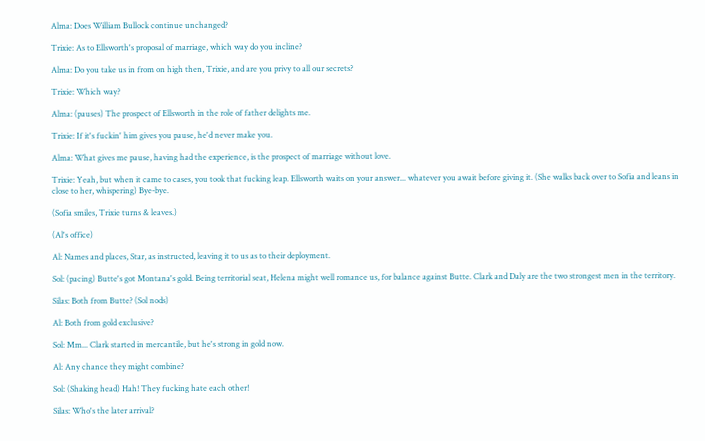Alma: Does William Bullock continue unchanged?

Trixie: As to Ellsworth's proposal of marriage, which way do you incline?

Alma: Do you take us in from on high then, Trixie, and are you privy to all our secrets?

Trixie: Which way?

Alma: (pauses) The prospect of Ellsworth in the role of father delights me.

Trixie: If it's fuckin' him gives you pause, he'd never make you.

Alma: What gives me pause, having had the experience, is the prospect of marriage without love.

Trixie: Yeah, but when it came to cases, you took that fucking leap. Ellsworth waits on your answer... whatever you await before giving it. (She walks back over to Sofia and leans in close to her, whispering) Bye-bye.

(Sofia smiles, Trixie turns & leaves.)

(Al's office)

Al: Names and places, Star, as instructed, leaving it to us as to their deployment.

Sol: (pacing) Butte's got Montana's gold. Being territorial seat, Helena might well romance us, for balance against Butte. Clark and Daly are the two strongest men in the territory.

Silas: Both from Butte? (Sol nods)

Al: Both from gold exclusive?

Sol: Mm... Clark started in mercantile, but he's strong in gold now.

Al: Any chance they might combine?

Sol: (Shaking head) Hah! They fucking hate each other!

Silas: Who's the later arrival?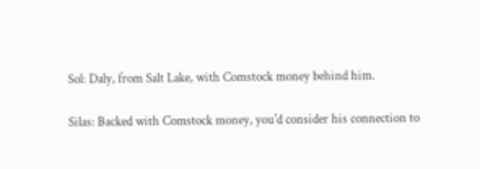Sol: Daly, from Salt Lake, with Comstock money behind him.

Silas: Backed with Comstock money, you'd consider his connection to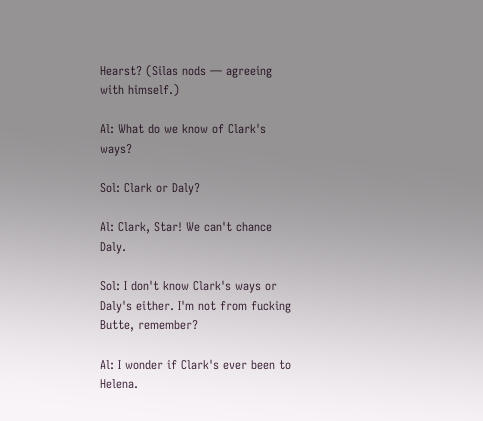Hearst? (Silas nods — agreeing with himself.)

Al: What do we know of Clark's ways?

Sol: Clark or Daly?

Al: Clark, Star! We can't chance Daly.

Sol: I don't know Clark's ways or Daly's either. I'm not from fucking Butte, remember?

Al: I wonder if Clark's ever been to Helena.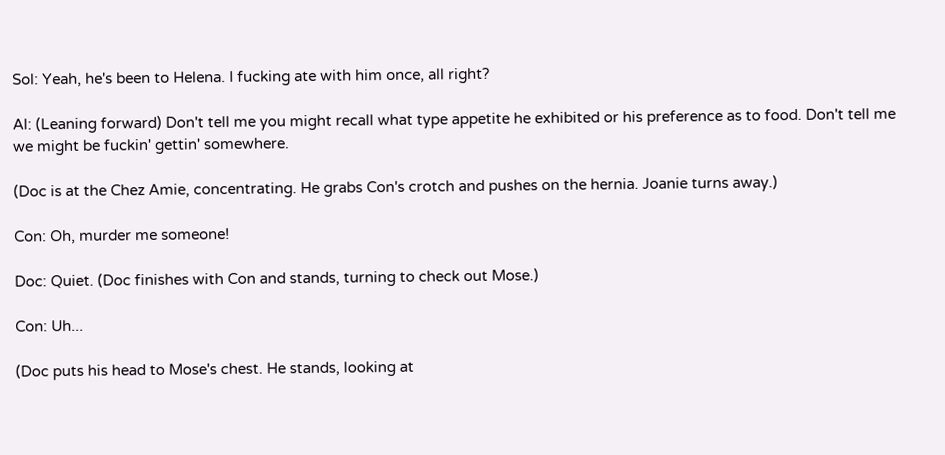Sol: Yeah, he's been to Helena. I fucking ate with him once, all right?

Al: (Leaning forward) Don't tell me you might recall what type appetite he exhibited or his preference as to food. Don't tell me we might be fuckin' gettin' somewhere.

(Doc is at the Chez Amie, concentrating. He grabs Con's crotch and pushes on the hernia. Joanie turns away.)

Con: Oh, murder me someone!

Doc: Quiet. (Doc finishes with Con and stands, turning to check out Mose.)

Con: Uh...

(Doc puts his head to Mose's chest. He stands, looking at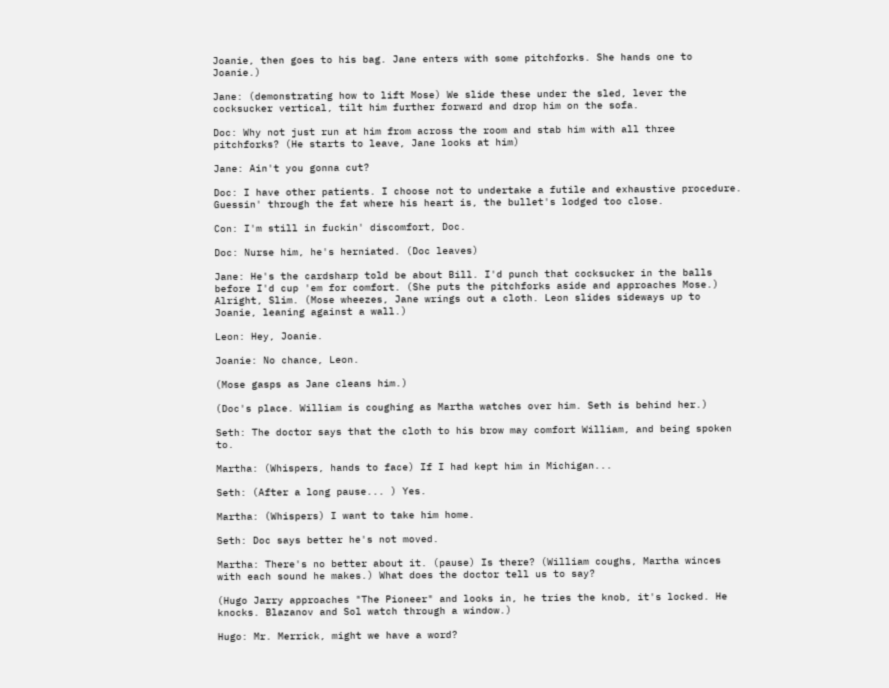Joanie, then goes to his bag. Jane enters with some pitchforks. She hands one to Joanie.)

Jane: (demonstrating how to lift Mose) We slide these under the sled, lever the cocksucker vertical, tilt him further forward and drop him on the sofa.

Doc: Why not just run at him from across the room and stab him with all three pitchforks? (He starts to leave, Jane looks at him)

Jane: Ain't you gonna cut?

Doc: I have other patients. I choose not to undertake a futile and exhaustive procedure. Guessin' through the fat where his heart is, the bullet's lodged too close.

Con: I'm still in fuckin' discomfort, Doc.

Doc: Nurse him, he's herniated. (Doc leaves)

Jane: He's the cardsharp told be about Bill. I'd punch that cocksucker in the balls before I'd cup 'em for comfort. (She puts the pitchforks aside and approaches Mose.) Alright, Slim. (Mose wheezes, Jane wrings out a cloth. Leon slides sideways up to Joanie, leaning against a wall.)

Leon: Hey, Joanie.

Joanie: No chance, Leon.

(Mose gasps as Jane cleans him.)

(Doc's place. William is coughing as Martha watches over him. Seth is behind her.)

Seth: The doctor says that the cloth to his brow may comfort William, and being spoken to.

Martha: (Whispers, hands to face) If I had kept him in Michigan...

Seth: (After a long pause... ) Yes.

Martha: (Whispers) I want to take him home.

Seth: Doc says better he's not moved.

Martha: There's no better about it. (pause) Is there? (William coughs, Martha winces with each sound he makes.) What does the doctor tell us to say?

(Hugo Jarry approaches "The Pioneer" and looks in, he tries the knob, it's locked. He knocks. Blazanov and Sol watch through a window.)

Hugo: Mr. Merrick, might we have a word?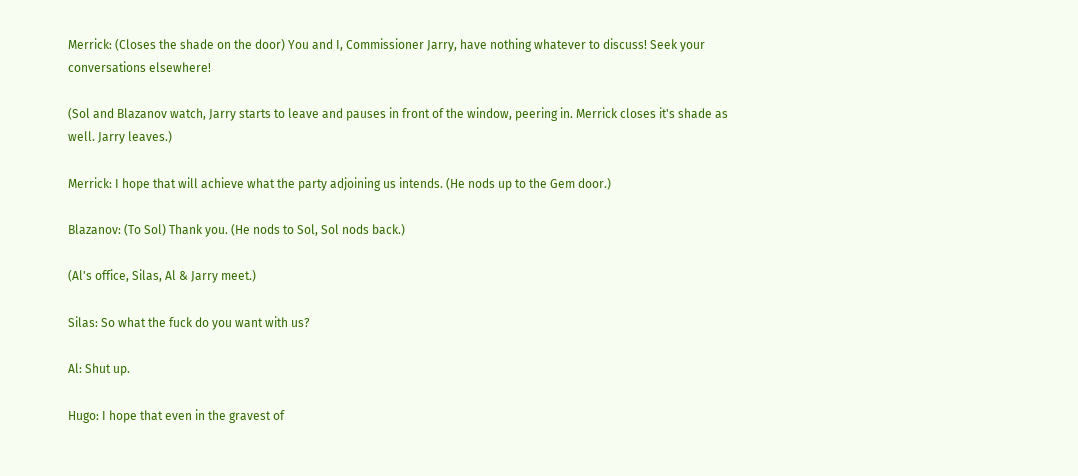Merrick: (Closes the shade on the door) You and I, Commissioner Jarry, have nothing whatever to discuss! Seek your conversations elsewhere!

(Sol and Blazanov watch, Jarry starts to leave and pauses in front of the window, peering in. Merrick closes it's shade as well. Jarry leaves.)

Merrick: I hope that will achieve what the party adjoining us intends. (He nods up to the Gem door.)

Blazanov: (To Sol) Thank you. (He nods to Sol, Sol nods back.)

(Al's office, Silas, Al & Jarry meet.)

Silas: So what the fuck do you want with us?

Al: Shut up.

Hugo: I hope that even in the gravest of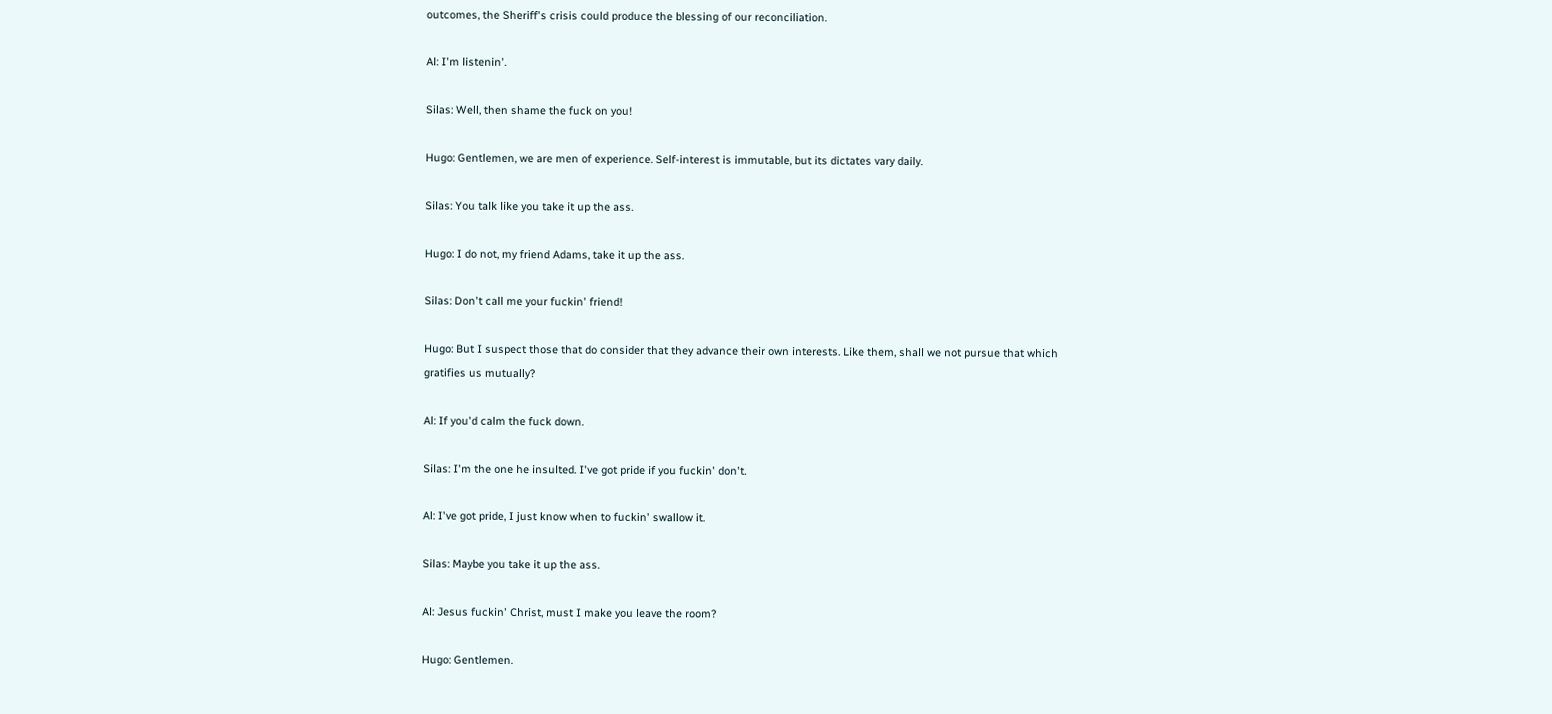outcomes, the Sheriff's crisis could produce the blessing of our reconciliation.

Al: I'm listenin'.

Silas: Well, then shame the fuck on you!

Hugo: Gentlemen, we are men of experience. Self-interest is immutable, but its dictates vary daily.

Silas: You talk like you take it up the ass.

Hugo: I do not, my friend Adams, take it up the ass.

Silas: Don't call me your fuckin' friend!

Hugo: But I suspect those that do consider that they advance their own interests. Like them, shall we not pursue that which gratifies us mutually?

Al: If you'd calm the fuck down.

Silas: I'm the one he insulted. I've got pride if you fuckin' don't.

Al: I've got pride, I just know when to fuckin' swallow it.

Silas: Maybe you take it up the ass.

Al: Jesus fuckin' Christ, must I make you leave the room?

Hugo: Gentlemen.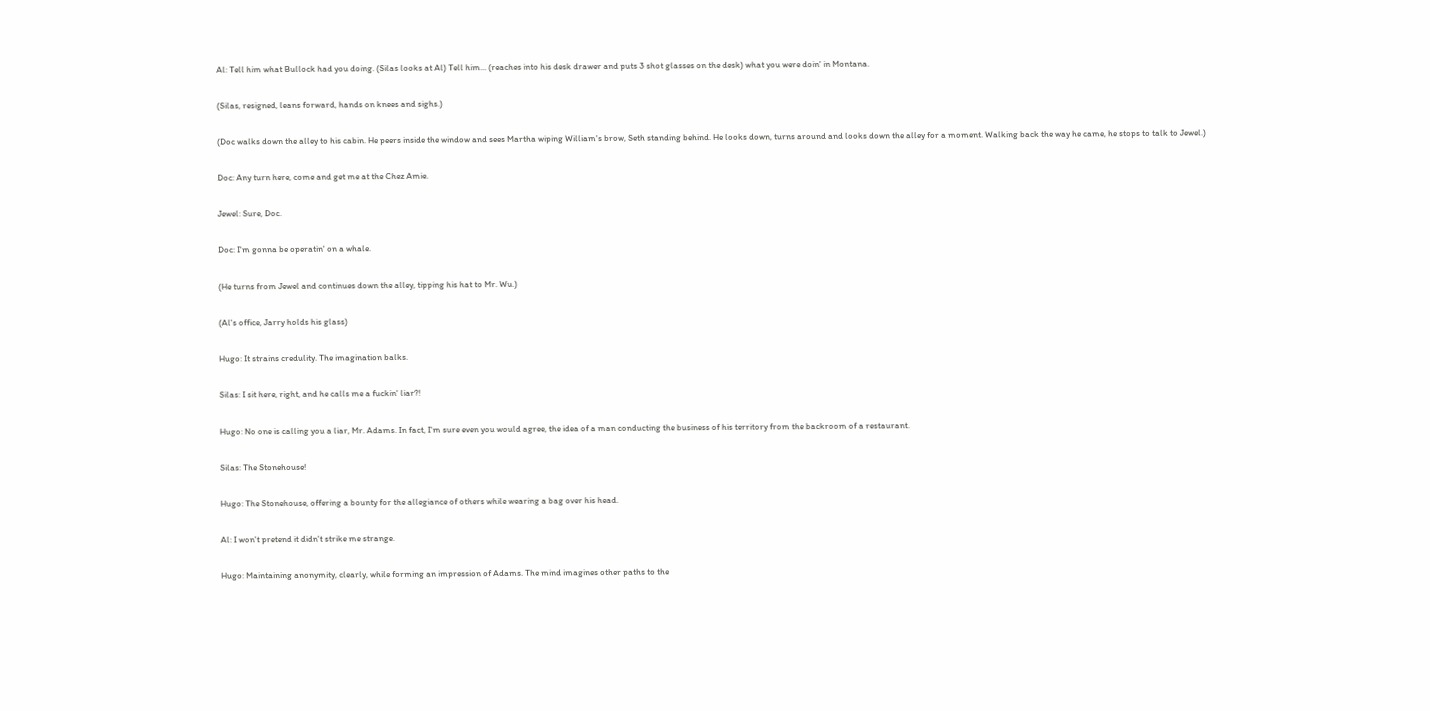Al: Tell him what Bullock had you doing. (Silas looks at Al) Tell him... (reaches into his desk drawer and puts 3 shot glasses on the desk) what you were doin' in Montana.

(Silas, resigned, leans forward, hands on knees and sighs.)

(Doc walks down the alley to his cabin. He peers inside the window and sees Martha wiping William's brow, Seth standing behind. He looks down, turns around and looks down the alley for a moment. Walking back the way he came, he stops to talk to Jewel.)

Doc: Any turn here, come and get me at the Chez Amie.

Jewel: Sure, Doc.

Doc: I'm gonna be operatin' on a whale.

(He turns from Jewel and continues down the alley, tipping his hat to Mr. Wu.)

(Al's office, Jarry holds his glass)

Hugo: It strains credulity. The imagination balks.

Silas: I sit here, right, and he calls me a fuckin' liar?!

Hugo: No one is calling you a liar, Mr. Adams. In fact, I'm sure even you would agree, the idea of a man conducting the business of his territory from the backroom of a restaurant.

Silas: The Stonehouse!

Hugo: The Stonehouse, offering a bounty for the allegiance of others while wearing a bag over his head.

Al: I won't pretend it didn't strike me strange.

Hugo: Maintaining anonymity, clearly, while forming an impression of Adams. The mind imagines other paths to the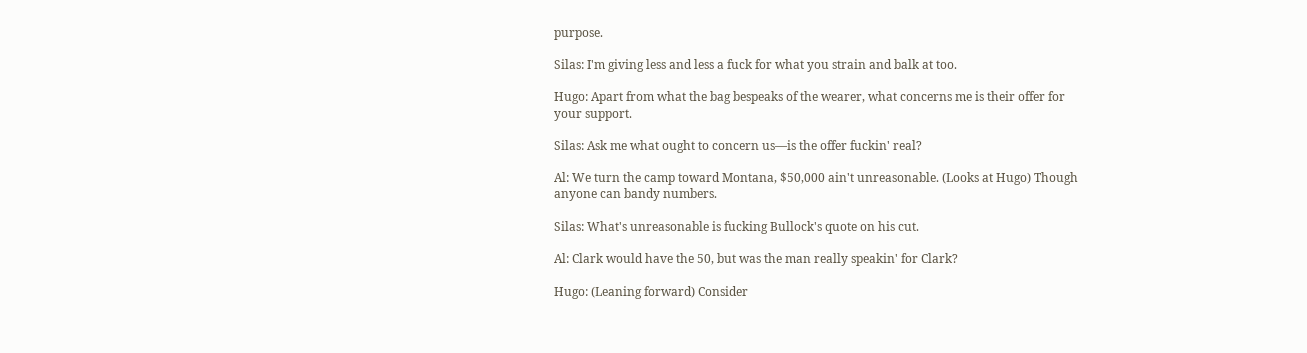purpose.

Silas: I'm giving less and less a fuck for what you strain and balk at too.

Hugo: Apart from what the bag bespeaks of the wearer, what concerns me is their offer for your support.

Silas: Ask me what ought to concern us—is the offer fuckin' real?

Al: We turn the camp toward Montana, $50,000 ain't unreasonable. (Looks at Hugo) Though anyone can bandy numbers.

Silas: What's unreasonable is fucking Bullock's quote on his cut.

Al: Clark would have the 50, but was the man really speakin' for Clark?

Hugo: (Leaning forward) Consider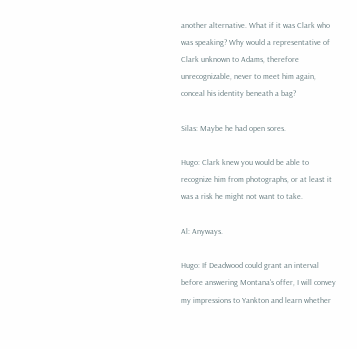another alternative. What if it was Clark who was speaking? Why would a representative of Clark unknown to Adams, therefore unrecognizable, never to meet him again, conceal his identity beneath a bag?

Silas: Maybe he had open sores.

Hugo: Clark knew you would be able to recognize him from photographs, or at least it was a risk he might not want to take.

Al: Anyways.

Hugo: If Deadwood could grant an interval before answering Montana's offer, I will convey my impressions to Yankton and learn whether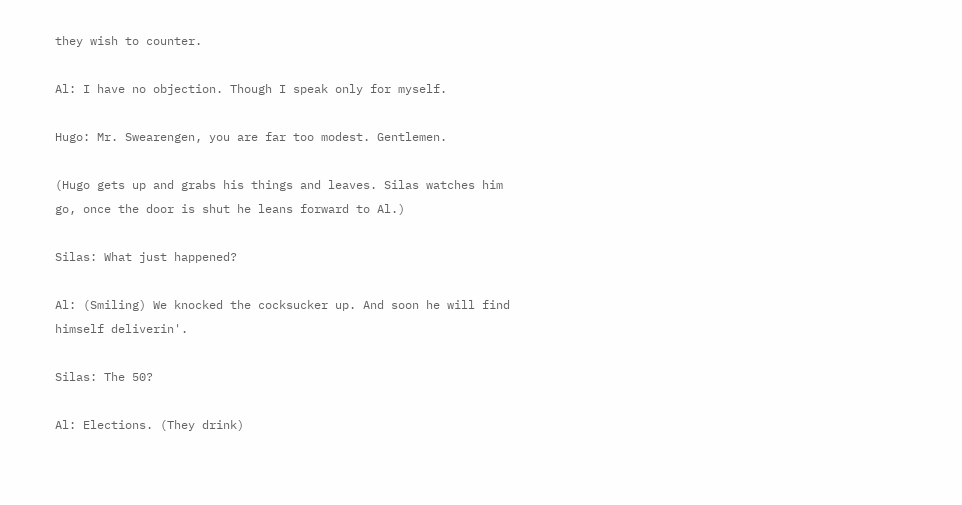they wish to counter.

Al: I have no objection. Though I speak only for myself.

Hugo: Mr. Swearengen, you are far too modest. Gentlemen.

(Hugo gets up and grabs his things and leaves. Silas watches him go, once the door is shut he leans forward to Al.)

Silas: What just happened?

Al: (Smiling) We knocked the cocksucker up. And soon he will find himself deliverin'.

Silas: The 50?

Al: Elections. (They drink)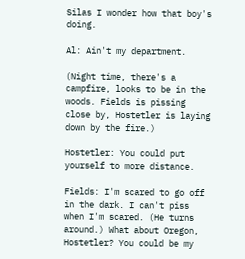Silas I wonder how that boy's doing.

Al: Ain't my department.

(Night time, there's a campfire, looks to be in the woods. Fields is pissing close by, Hostetler is laying down by the fire.)

Hostetler: You could put yourself to more distance.

Fields: I'm scared to go off in the dark. I can't piss when I'm scared. (He turns around.) What about Oregon, Hostetler? You could be my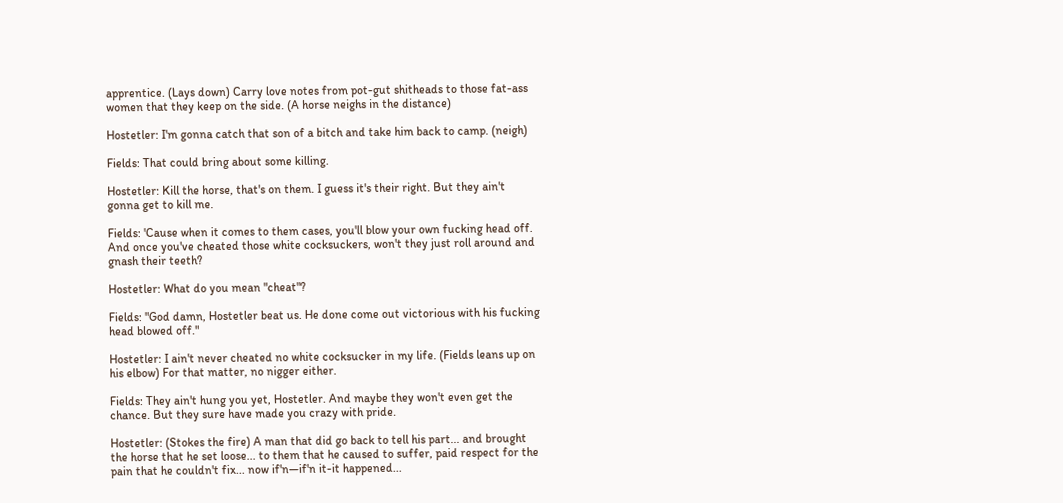apprentice. (Lays down) Carry love notes from pot-gut shitheads to those fat-ass women that they keep on the side. (A horse neighs in the distance)

Hostetler: I'm gonna catch that son of a bitch and take him back to camp. (neigh)

Fields: That could bring about some killing.

Hostetler: Kill the horse, that's on them. I guess it's their right. But they ain't gonna get to kill me.

Fields: 'Cause when it comes to them cases, you'll blow your own fucking head off. And once you've cheated those white cocksuckers, won't they just roll around and gnash their teeth?

Hostetler: What do you mean "cheat"?

Fields: "God damn, Hostetler beat us. He done come out victorious with his fucking head blowed off."

Hostetler: I ain't never cheated no white cocksucker in my life. (Fields leans up on his elbow) For that matter, no nigger either.

Fields: They ain't hung you yet, Hostetler. And maybe they won't even get the chance. But they sure have made you crazy with pride.

Hostetler: (Stokes the fire) A man that did go back to tell his part... and brought the horse that he set loose... to them that he caused to suffer, paid respect for the pain that he couldn't fix... now if'n—if'n it-it happened...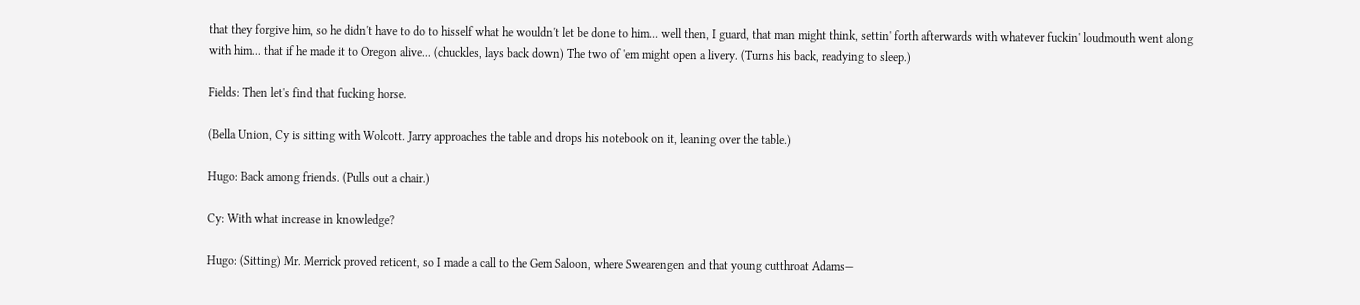that they forgive him, so he didn't have to do to hisself what he wouldn't let be done to him... well then, I guard, that man might think, settin' forth afterwards with whatever fuckin' loudmouth went along with him... that if he made it to Oregon alive... (chuckles, lays back down) The two of 'em might open a livery. (Turns his back, readying to sleep.)

Fields: Then let's find that fucking horse.

(Bella Union, Cy is sitting with Wolcott. Jarry approaches the table and drops his notebook on it, leaning over the table.)

Hugo: Back among friends. (Pulls out a chair.)

Cy: With what increase in knowledge?

Hugo: (Sitting) Mr. Merrick proved reticent, so I made a call to the Gem Saloon, where Swearengen and that young cutthroat Adams—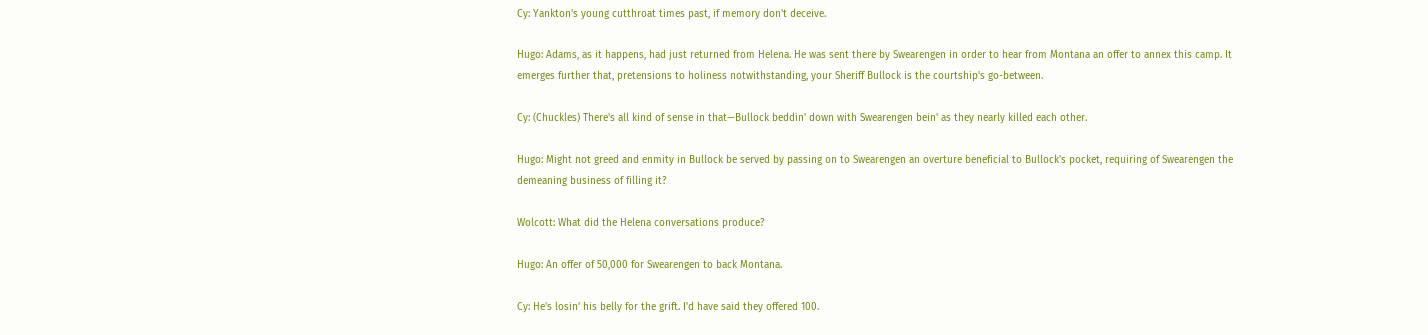Cy: Yankton's young cutthroat times past, if memory don't deceive.

Hugo: Adams, as it happens, had just returned from Helena. He was sent there by Swearengen in order to hear from Montana an offer to annex this camp. It emerges further that, pretensions to holiness notwithstanding, your Sheriff Bullock is the courtship's go-between.

Cy: (Chuckles) There's all kind of sense in that—Bullock beddin' down with Swearengen bein' as they nearly killed each other.

Hugo: Might not greed and enmity in Bullock be served by passing on to Swearengen an overture beneficial to Bullock's pocket, requiring of Swearengen the demeaning business of filling it?

Wolcott: What did the Helena conversations produce?

Hugo: An offer of 50,000 for Swearengen to back Montana.

Cy: He's losin' his belly for the grift. I'd have said they offered 100.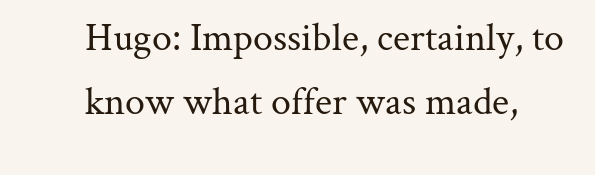Hugo: Impossible, certainly, to know what offer was made,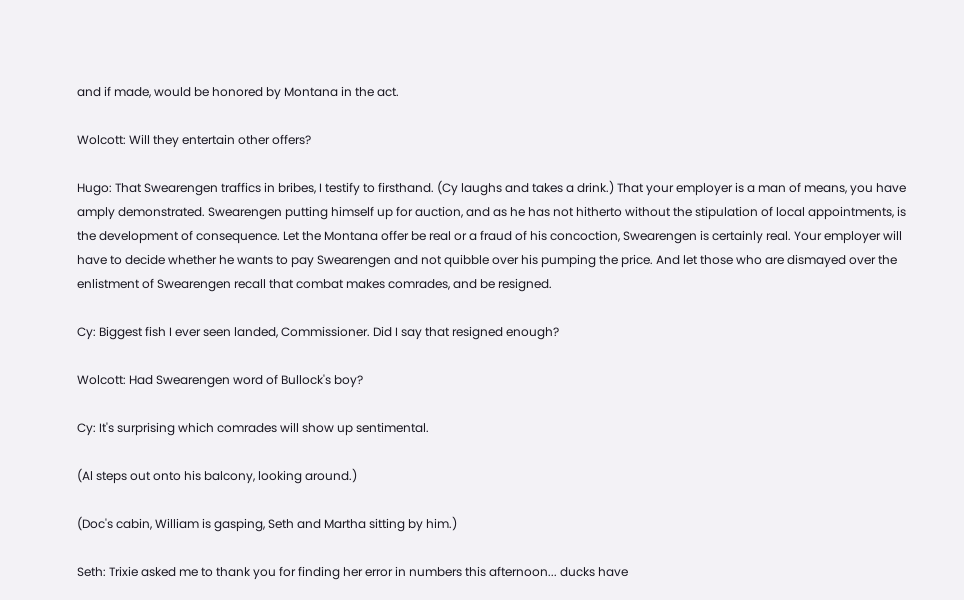and if made, would be honored by Montana in the act.

Wolcott: Will they entertain other offers?

Hugo: That Swearengen traffics in bribes, I testify to firsthand. (Cy laughs and takes a drink.) That your employer is a man of means, you have amply demonstrated. Swearengen putting himself up for auction, and as he has not hitherto without the stipulation of local appointments, is the development of consequence. Let the Montana offer be real or a fraud of his concoction, Swearengen is certainly real. Your employer will have to decide whether he wants to pay Swearengen and not quibble over his pumping the price. And let those who are dismayed over the enlistment of Swearengen recall that combat makes comrades, and be resigned.

Cy: Biggest fish I ever seen landed, Commissioner. Did I say that resigned enough?

Wolcott: Had Swearengen word of Bullock's boy?

Cy: It's surprising which comrades will show up sentimental.

(Al steps out onto his balcony, looking around.)

(Doc's cabin, William is gasping, Seth and Martha sitting by him.)

Seth: Trixie asked me to thank you for finding her error in numbers this afternoon... ducks have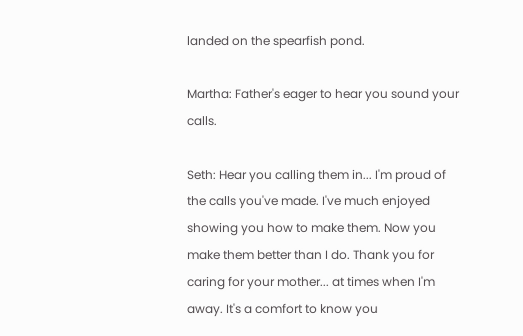landed on the spearfish pond.

Martha: Father's eager to hear you sound your calls.

Seth: Hear you calling them in... I'm proud of the calls you've made. I've much enjoyed showing you how to make them. Now you make them better than I do. Thank you for caring for your mother... at times when I'm away. It's a comfort to know you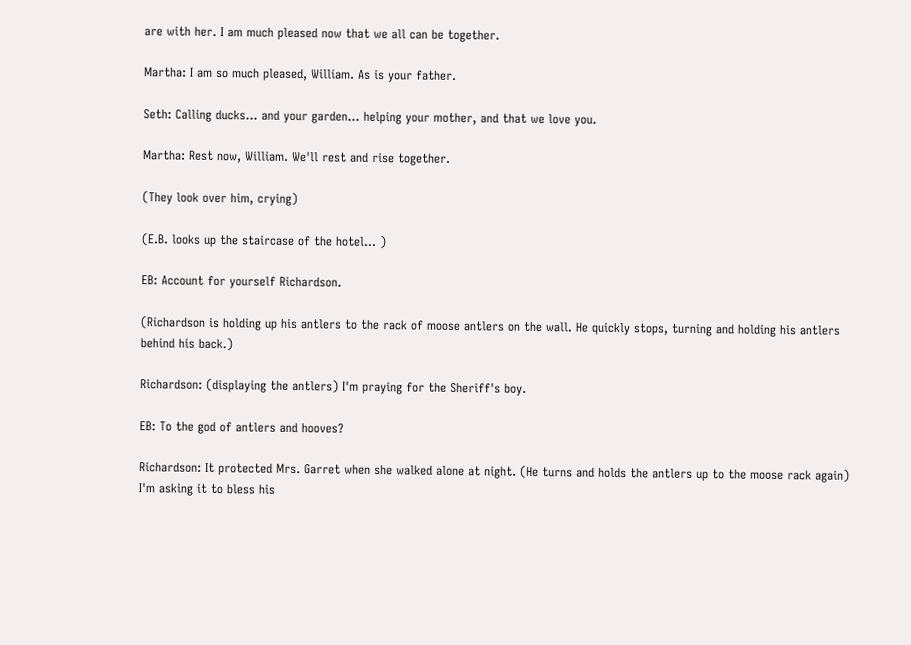are with her. I am much pleased now that we all can be together.

Martha: I am so much pleased, William. As is your father.

Seth: Calling ducks... and your garden... helping your mother, and that we love you.

Martha: Rest now, William. We'll rest and rise together.

(They look over him, crying)

(E.B. looks up the staircase of the hotel... )

EB: Account for yourself Richardson.

(Richardson is holding up his antlers to the rack of moose antlers on the wall. He quickly stops, turning and holding his antlers behind his back.)

Richardson: (displaying the antlers) I'm praying for the Sheriff's boy.

EB: To the god of antlers and hooves?

Richardson: It protected Mrs. Garret when she walked alone at night. (He turns and holds the antlers up to the moose rack again) I'm asking it to bless his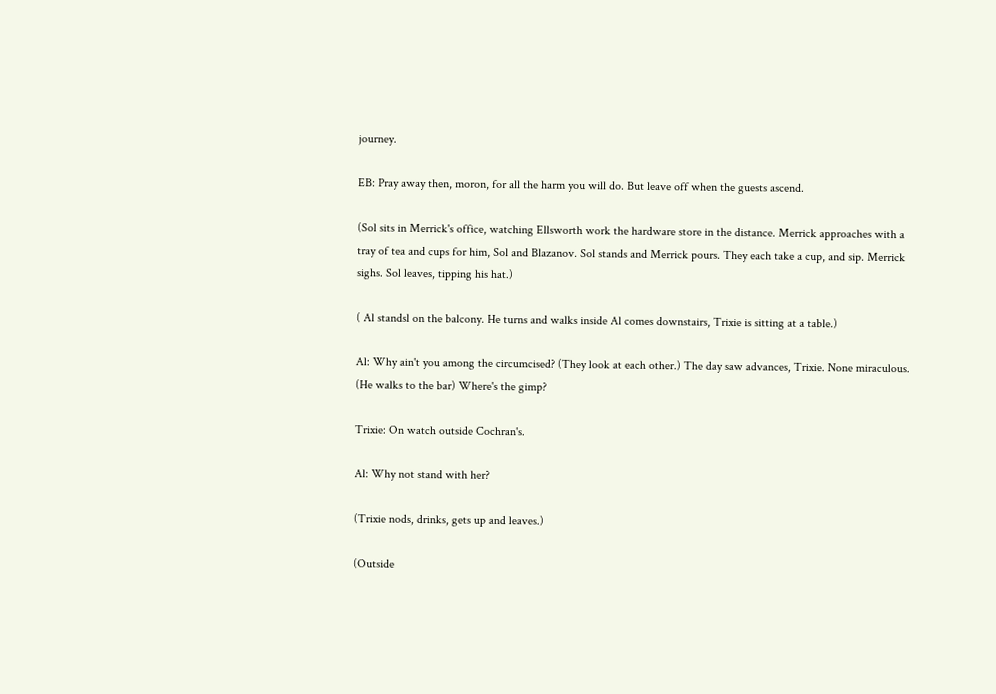journey.

EB: Pray away then, moron, for all the harm you will do. But leave off when the guests ascend.

(Sol sits in Merrick's office, watching Ellsworth work the hardware store in the distance. Merrick approaches with a tray of tea and cups for him, Sol and Blazanov. Sol stands and Merrick pours. They each take a cup, and sip. Merrick sighs. Sol leaves, tipping his hat.)

( Al standsl on the balcony. He turns and walks inside Al comes downstairs, Trixie is sitting at a table.)

Al: Why ain't you among the circumcised? (They look at each other.) The day saw advances, Trixie. None miraculous. (He walks to the bar) Where's the gimp?

Trixie: On watch outside Cochran's.

Al: Why not stand with her?

(Trixie nods, drinks, gets up and leaves.)

(Outside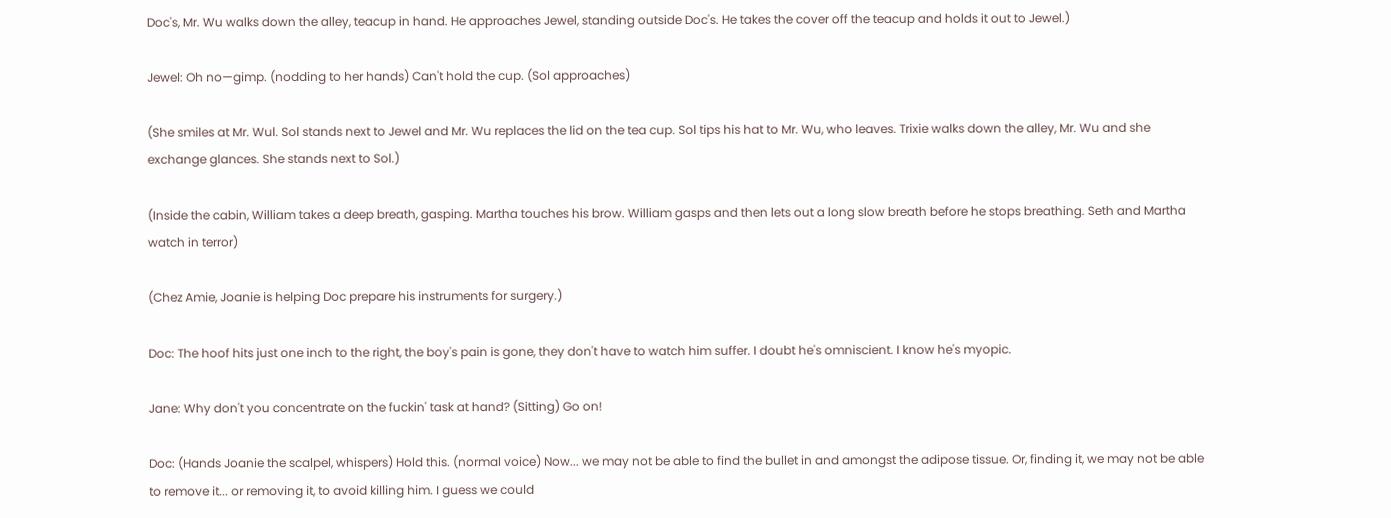Doc's, Mr. Wu walks down the alley, teacup in hand. He approaches Jewel, standing outside Doc's. He takes the cover off the teacup and holds it out to Jewel.)

Jewel: Oh no—gimp. (nodding to her hands) Can't hold the cup. (Sol approaches)

(She smiles at Mr. Wul. Sol stands next to Jewel and Mr. Wu replaces the lid on the tea cup. Sol tips his hat to Mr. Wu, who leaves. Trixie walks down the alley, Mr. Wu and she exchange glances. She stands next to Sol.)

(Inside the cabin, William takes a deep breath, gasping. Martha touches his brow. William gasps and then lets out a long slow breath before he stops breathing. Seth and Martha watch in terror)

(Chez Amie, Joanie is helping Doc prepare his instruments for surgery.)

Doc: The hoof hits just one inch to the right, the boy's pain is gone, they don't have to watch him suffer. I doubt he's omniscient. I know he's myopic.

Jane: Why don't you concentrate on the fuckin' task at hand? (Sitting) Go on!

Doc: (Hands Joanie the scalpel, whispers) Hold this. (normal voice) Now... we may not be able to find the bullet in and amongst the adipose tissue. Or, finding it, we may not be able to remove it... or removing it, to avoid killing him. I guess we could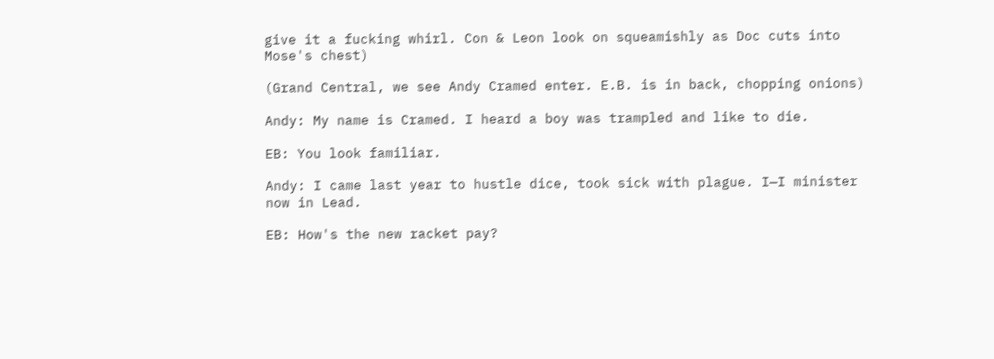give it a fucking whirl. Con & Leon look on squeamishly as Doc cuts into Mose's chest)

(Grand Central, we see Andy Cramed enter. E.B. is in back, chopping onions)

Andy: My name is Cramed. I heard a boy was trampled and like to die.

EB: You look familiar.

Andy: I came last year to hustle dice, took sick with plague. I—I minister now in Lead.

EB: How's the new racket pay?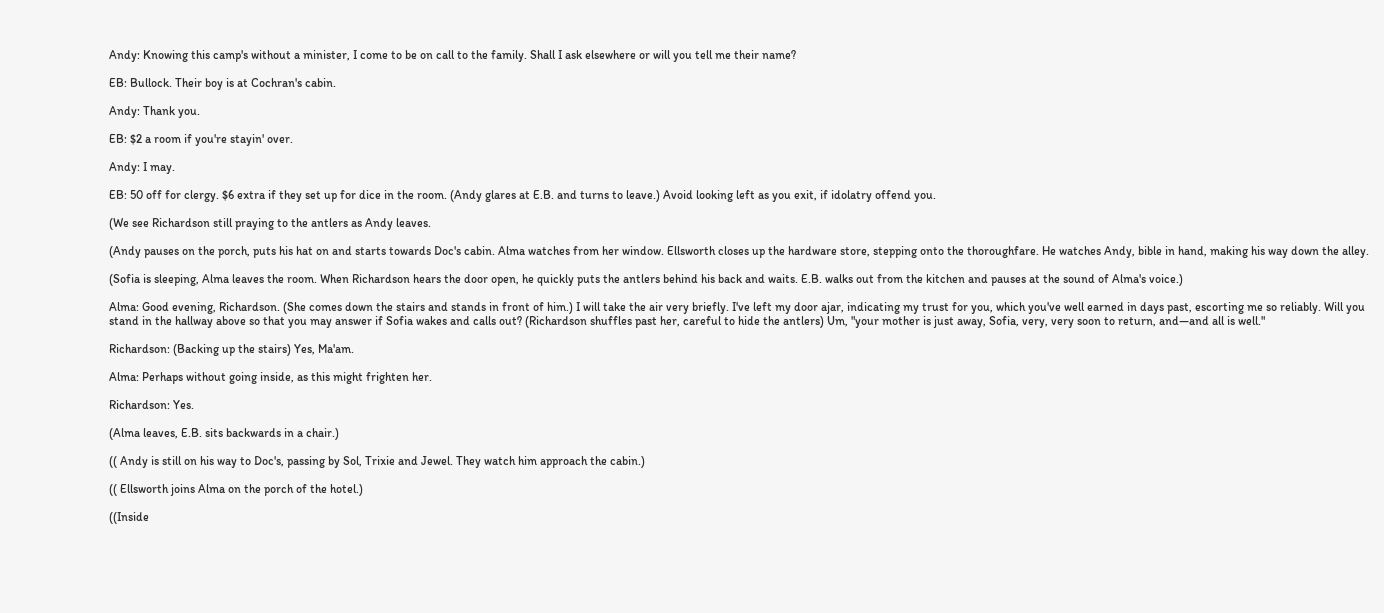Andy: Knowing this camp's without a minister, I come to be on call to the family. Shall I ask elsewhere or will you tell me their name?

EB: Bullock. Their boy is at Cochran's cabin.

Andy: Thank you.

EB: $2 a room if you're stayin' over.

Andy: I may.

EB: 50 off for clergy. $6 extra if they set up for dice in the room. (Andy glares at E.B. and turns to leave.) Avoid looking left as you exit, if idolatry offend you.

(We see Richardson still praying to the antlers as Andy leaves.

(Andy pauses on the porch, puts his hat on and starts towards Doc's cabin. Alma watches from her window. Ellsworth closes up the hardware store, stepping onto the thoroughfare. He watches Andy, bible in hand, making his way down the alley.

(Sofia is sleeping, Alma leaves the room. When Richardson hears the door open, he quickly puts the antlers behind his back and waits. E.B. walks out from the kitchen and pauses at the sound of Alma's voice.)

Alma: Good evening, Richardson. (She comes down the stairs and stands in front of him.) I will take the air very briefly. I've left my door ajar, indicating my trust for you, which you've well earned in days past, escorting me so reliably. Will you stand in the hallway above so that you may answer if Sofia wakes and calls out? (Richardson shuffles past her, careful to hide the antlers) Um, "your mother is just away, Sofia, very, very soon to return, and—and all is well."

Richardson: (Backing up the stairs) Yes, Ma'am.

Alma: Perhaps without going inside, as this might frighten her.

Richardson: Yes.

(Alma leaves, E.B. sits backwards in a chair.)

(( Andy is still on his way to Doc's, passing by Sol, Trixie and Jewel. They watch him approach the cabin.)

(( Ellsworth joins Alma on the porch of the hotel.)

((Inside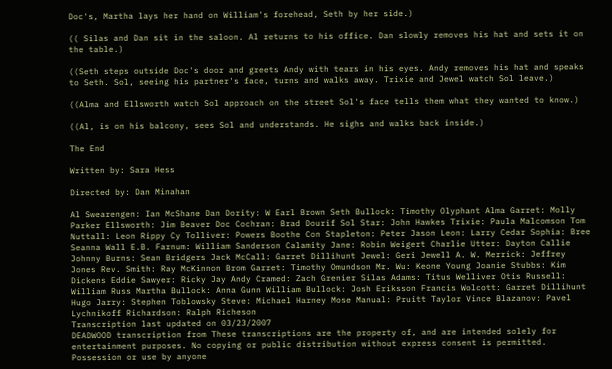Doc's, Martha lays her hand on William's forehead, Seth by her side.)

(( Silas and Dan sit in the saloon. Al returns to his office. Dan slowly removes his hat and sets it on the table.)

((Seth steps outside Doc's door and greets Andy with tears in his eyes. Andy removes his hat and speaks to Seth. Sol, seeing his partner's face, turns and walks away. Trixie and Jewel watch Sol leave.)

((Alma and Ellsworth watch Sol approach on the street Sol's face tells them what they wanted to know.)

((Al, is on his balcony, sees Sol and understands. He sighs and walks back inside.)

The End

Written by: Sara Hess

Directed by: Dan Minahan

Al Swearengen: Ian McShane Dan Dority: W Earl Brown Seth Bullock: Timothy Olyphant Alma Garret: Molly Parker Ellsworth: Jim Beaver Doc Cochran: Brad Dourif Sol Star: John Hawkes Trixie: Paula Malcomson Tom Nuttall: Leon Rippy Cy Tolliver: Powers Boothe Con Stapleton: Peter Jason Leon: Larry Cedar Sophia: Bree Seanna Wall E.B. Farnum: William Sanderson Calamity Jane: Robin Weigert Charlie Utter: Dayton Callie Johnny Burns: Sean Bridgers Jack McCall: Garret Dillihunt Jewel: Geri Jewell A. W. Merrick: Jeffrey Jones Rev. Smith: Ray McKinnon Brom Garret: Timothy Omundson Mr. Wu: Keone Young Joanie Stubbs: Kim Dickens Eddie Sawyer: Ricky Jay Andy Cramed: Zach Grenier Silas Adams: Titus Welliver Otis Russell: William Russ Martha Bullock: Anna Gunn William Bullock: Josh Eriksson Francis Wolcott: Garret Dillihunt Hugo Jarry: Stephen Toblowsky Steve: Michael Harney Mose Manual: Pruitt Taylor Vince Blazanov: Pavel Lychnikoff Richardson: Ralph Richeson
Transcription last updated on 03/23/2007
DEADWOOD transcription from These transcriptions are the property of, and are intended solely for entertainment purposes. No copying or public distribution without express consent is permitted. Possession or use by anyone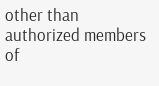other than authorized members of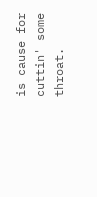is cause for cuttin' some throat.